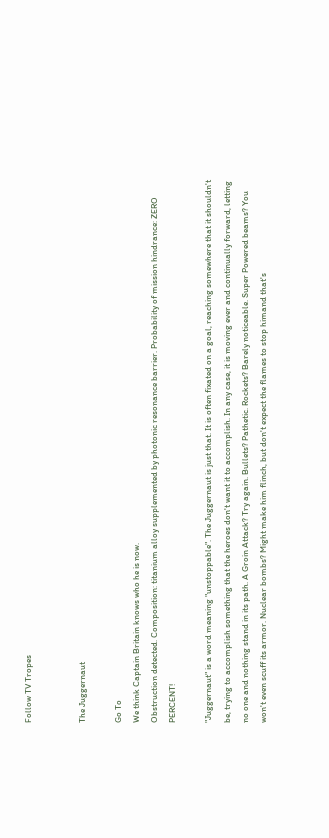Follow TV Tropes


The Juggernaut

Go To
We think Captain Britain knows who he is now.
Obstruction detected. Composition: titanium alloy supplemented by photonic resonance barrier. Probability of mission hindrance: ZERO PERCENT!

"Juggernaut" is a word meaning "unstoppable". The Juggernaut is just that. It is often fixated on a goal, reaching somewhere that it shouldn't be, trying to accomplish something that the heroes don't want it to accomplish. In any case, it is moving ever and continually forward, letting no one and nothing stand in its path. A Groin Attack? Try again. Bullets? Pathetic. Rockets? Barely noticeable. Super Powered beams? You won't even scuff its armor. Nuclear bombs? Might make him flinch, but don't expect the flames to stop himand that's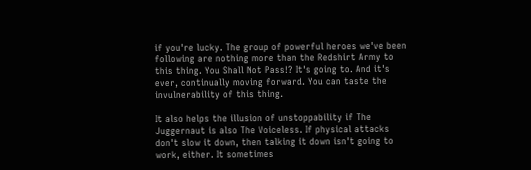if you're lucky. The group of powerful heroes we've been following are nothing more than the Redshirt Army to this thing. You Shall Not Pass!? It's going to. And it's ever, continually moving forward. You can taste the invulnerability of this thing.

It also helps the illusion of unstoppability if The Juggernaut is also The Voiceless. If physical attacks don't slow it down, then talking it down isn't going to work, either. It sometimes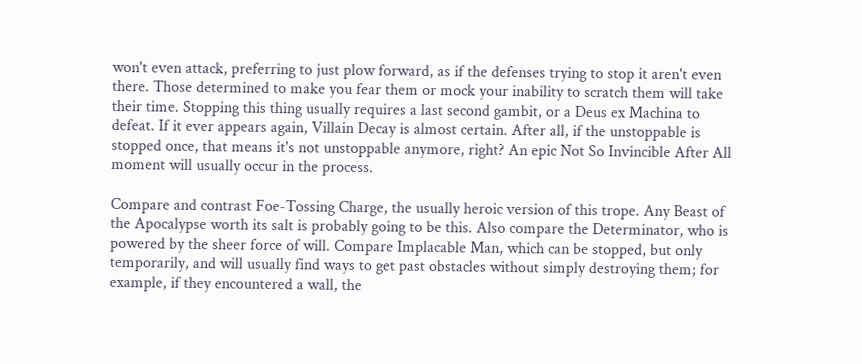won't even attack, preferring to just plow forward, as if the defenses trying to stop it aren't even there. Those determined to make you fear them or mock your inability to scratch them will take their time. Stopping this thing usually requires a last second gambit, or a Deus ex Machina to defeat. If it ever appears again, Villain Decay is almost certain. After all, if the unstoppable is stopped once, that means it's not unstoppable anymore, right? An epic Not So Invincible After All moment will usually occur in the process.

Compare and contrast Foe-Tossing Charge, the usually heroic version of this trope. Any Beast of the Apocalypse worth its salt is probably going to be this. Also compare the Determinator, who is powered by the sheer force of will. Compare Implacable Man, which can be stopped, but only temporarily, and will usually find ways to get past obstacles without simply destroying them; for example, if they encountered a wall, the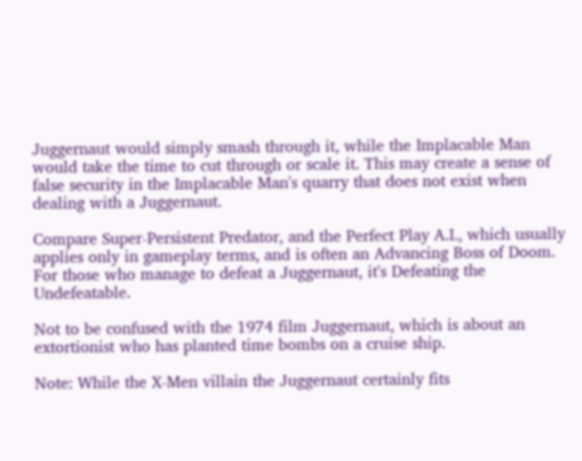Juggernaut would simply smash through it, while the Implacable Man would take the time to cut through or scale it. This may create a sense of false security in the Implacable Man's quarry that does not exist when dealing with a Juggernaut.

Compare Super-Persistent Predator, and the Perfect Play A.I., which usually applies only in gameplay terms, and is often an Advancing Boss of Doom. For those who manage to defeat a Juggernaut, it's Defeating the Undefeatable.

Not to be confused with the 1974 film Juggernaut, which is about an extortionist who has planted time bombs on a cruise ship.

Note: While the X-Men villain the Juggernaut certainly fits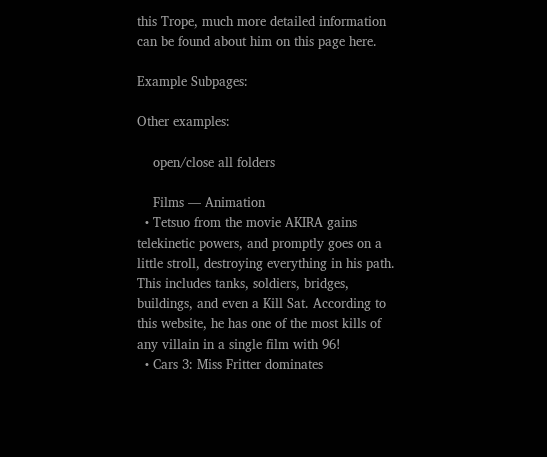this Trope, much more detailed information can be found about him on this page here.

Example Subpages:

Other examples:

    open/close all folders

    Films — Animation
  • Tetsuo from the movie AKIRA gains telekinetic powers, and promptly goes on a little stroll, destroying everything in his path. This includes tanks, soldiers, bridges, buildings, and even a Kill Sat. According to this website, he has one of the most kills of any villain in a single film with 96!
  • Cars 3: Miss Fritter dominates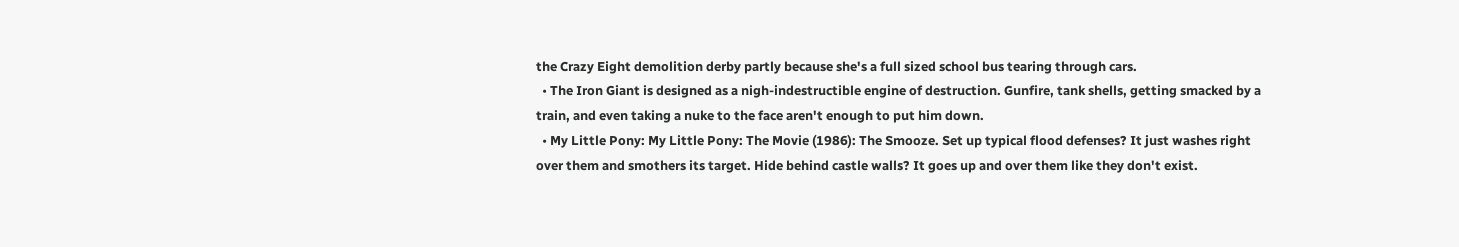the Crazy Eight demolition derby partly because she's a full sized school bus tearing through cars.
  • The Iron Giant is designed as a nigh-indestructible engine of destruction. Gunfire, tank shells, getting smacked by a train, and even taking a nuke to the face aren't enough to put him down.
  • My Little Pony: My Little Pony: The Movie (1986): The Smooze. Set up typical flood defenses? It just washes right over them and smothers its target. Hide behind castle walls? It goes up and over them like they don't exist.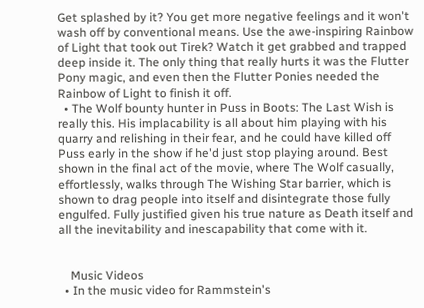Get splashed by it? You get more negative feelings and it won't wash off by conventional means. Use the awe-inspiring Rainbow of Light that took out Tirek? Watch it get grabbed and trapped deep inside it. The only thing that really hurts it was the Flutter Pony magic, and even then the Flutter Ponies needed the Rainbow of Light to finish it off.
  • The Wolf bounty hunter in Puss in Boots: The Last Wish is really this. His implacability is all about him playing with his quarry and relishing in their fear, and he could have killed off Puss early in the show if he'd just stop playing around. Best shown in the final act of the movie, where The Wolf casually, effortlessly, walks through The Wishing Star barrier, which is shown to drag people into itself and disintegrate those fully engulfed. Fully justified given his true nature as Death itself and all the inevitability and inescapability that come with it.


    Music Videos
  • In the music video for Rammstein's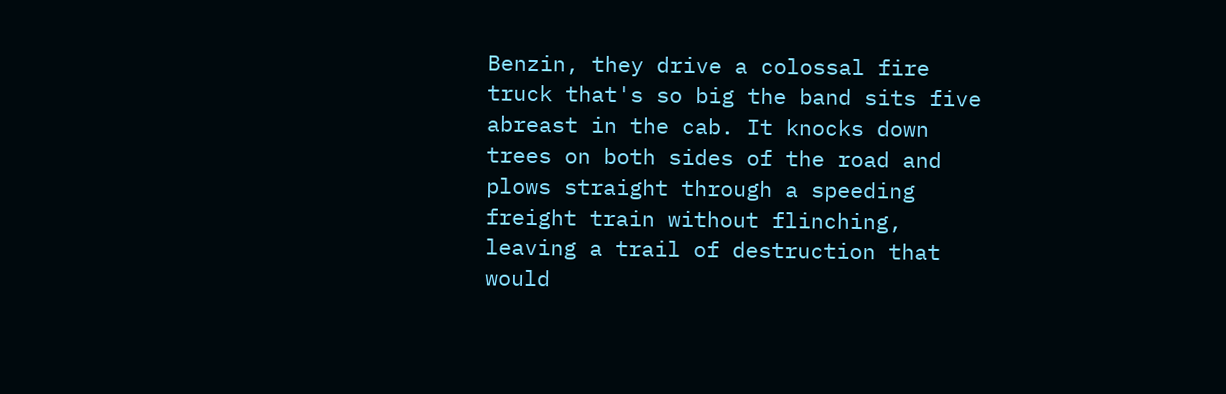Benzin, they drive a colossal fire truck that's so big the band sits five abreast in the cab. It knocks down trees on both sides of the road and plows straight through a speeding freight train without flinching, leaving a trail of destruction that would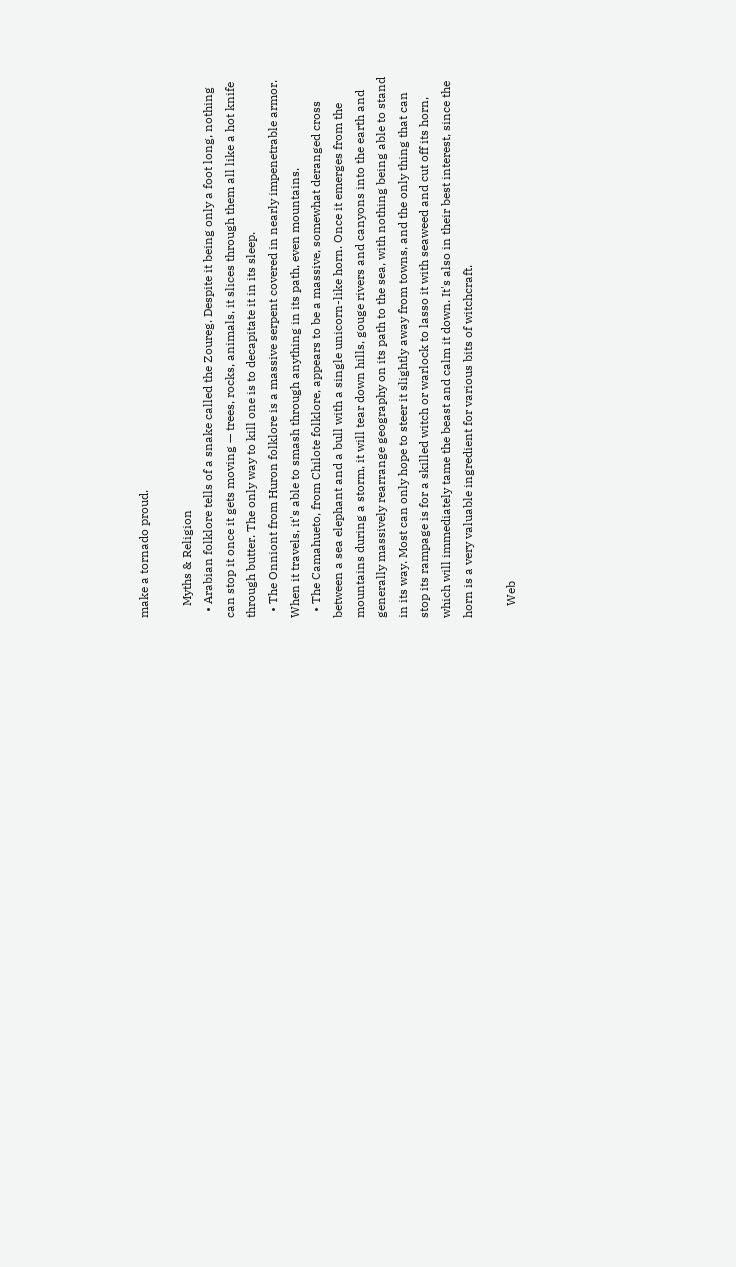make a tornado proud.

    Myths & Religion
  • Arabian folklore tells of a snake called the Zoureg. Despite it being only a foot long, nothing can stop it once it gets moving — trees, rocks, animals, it slices through them all like a hot knife through butter. The only way to kill one is to decapitate it in its sleep.
  • The Onniont from Huron folklore is a massive serpent covered in nearly impenetrable armor. When it travels, it's able to smash through anything in its path, even mountains.
  • The Camahueto, from Chilote folklore, appears to be a massive, somewhat deranged cross between a sea elephant and a bull with a single unicorn-like horn. Once it emerges from the mountains during a storm, it will tear down hills, gouge rivers and canyons into the earth and generally massively rearrange geography on its path to the sea, with nothing being able to stand in its way. Most can only hope to steer it slightly away from towns, and the only thing that can stop its rampage is for a skilled witch or warlock to lasso it with seaweed and cut off its horn, which will immediately tame the beast and calm it down. It's also in their best interest, since the horn is a very valuable ingredient for various bits of witchcraft.

    Web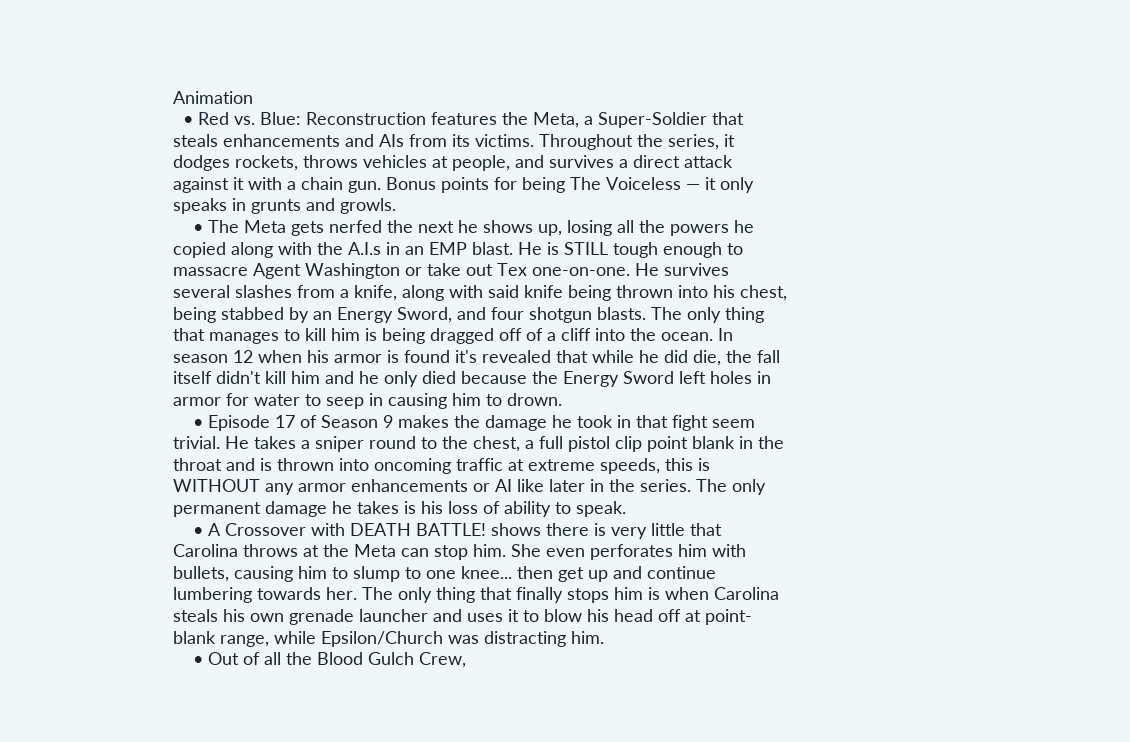Animation
  • Red vs. Blue: Reconstruction features the Meta, a Super-Soldier that steals enhancements and AIs from its victims. Throughout the series, it dodges rockets, throws vehicles at people, and survives a direct attack against it with a chain gun. Bonus points for being The Voiceless — it only speaks in grunts and growls.
    • The Meta gets nerfed the next he shows up, losing all the powers he copied along with the A.I.s in an EMP blast. He is STILL tough enough to massacre Agent Washington or take out Tex one-on-one. He survives several slashes from a knife, along with said knife being thrown into his chest, being stabbed by an Energy Sword, and four shotgun blasts. The only thing that manages to kill him is being dragged off of a cliff into the ocean. In season 12 when his armor is found it's revealed that while he did die, the fall itself didn't kill him and he only died because the Energy Sword left holes in armor for water to seep in causing him to drown.
    • Episode 17 of Season 9 makes the damage he took in that fight seem trivial. He takes a sniper round to the chest, a full pistol clip point blank in the throat and is thrown into oncoming traffic at extreme speeds, this is WITHOUT any armor enhancements or AI like later in the series. The only permanent damage he takes is his loss of ability to speak.
    • A Crossover with DEATH BATTLE! shows there is very little that Carolina throws at the Meta can stop him. She even perforates him with bullets, causing him to slump to one knee... then get up and continue lumbering towards her. The only thing that finally stops him is when Carolina steals his own grenade launcher and uses it to blow his head off at point-blank range, while Epsilon/Church was distracting him.
    • Out of all the Blood Gulch Crew,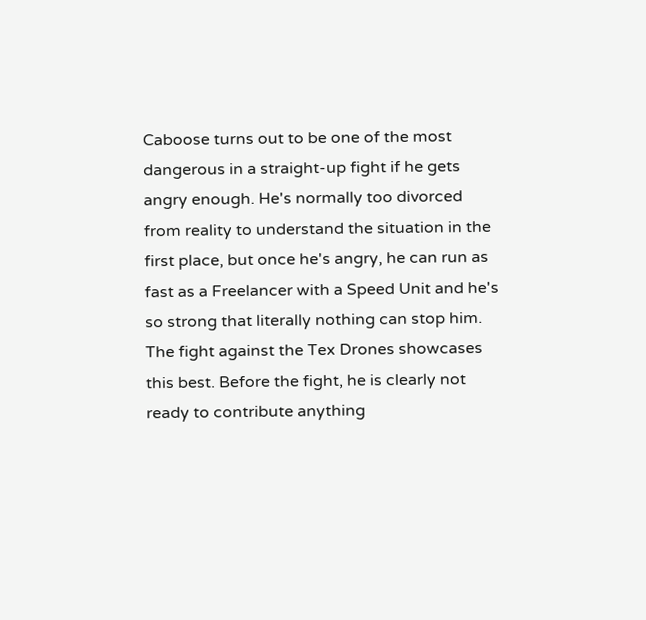Caboose turns out to be one of the most dangerous in a straight-up fight if he gets angry enough. He's normally too divorced from reality to understand the situation in the first place, but once he's angry, he can run as fast as a Freelancer with a Speed Unit and he's so strong that literally nothing can stop him. The fight against the Tex Drones showcases this best. Before the fight, he is clearly not ready to contribute anything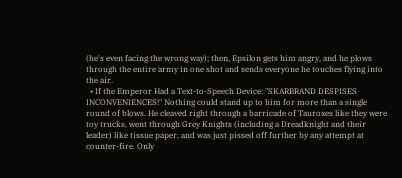(he's even facing the wrong way); then, Epsilon gets him angry, and he plows through the entire army in one shot and sends everyone he touches flying into the air.
  • If the Emperor Had a Text-to-Speech Device: "SKARBRAND DESPISES INCONVENIENCES!" Nothing could stand up to him for more than a single round of blows. He cleaved right through a barricade of Tauroxes like they were toy trucks, went through Grey Knights (including a Dreadknight and their leader) like tissue paper, and was just pissed off further by any attempt at counter-fire. Only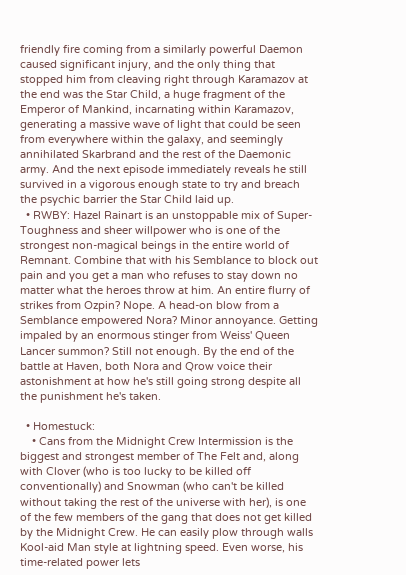friendly fire coming from a similarly powerful Daemon caused significant injury, and the only thing that stopped him from cleaving right through Karamazov at the end was the Star Child, a huge fragment of the Emperor of Mankind, incarnating within Karamazov, generating a massive wave of light that could be seen from everywhere within the galaxy, and seemingly annihilated Skarbrand and the rest of the Daemonic army. And the next episode immediately reveals he still survived in a vigorous enough state to try and breach the psychic barrier the Star Child laid up.
  • RWBY: Hazel Rainart is an unstoppable mix of Super-Toughness and sheer willpower who is one of the strongest non-magical beings in the entire world of Remnant. Combine that with his Semblance to block out pain and you get a man who refuses to stay down no matter what the heroes throw at him. An entire flurry of strikes from Ozpin? Nope. A head-on blow from a Semblance empowered Nora? Minor annoyance. Getting impaled by an enormous stinger from Weiss' Queen Lancer summon? Still not enough. By the end of the battle at Haven, both Nora and Qrow voice their astonishment at how he's still going strong despite all the punishment he's taken.

  • Homestuck:
    • Cans from the Midnight Crew Intermission is the biggest and strongest member of The Felt and, along with Clover (who is too lucky to be killed off conventionally) and Snowman (who can't be killed without taking the rest of the universe with her), is one of the few members of the gang that does not get killed by the Midnight Crew. He can easily plow through walls Kool-aid Man style at lightning speed. Even worse, his time-related power lets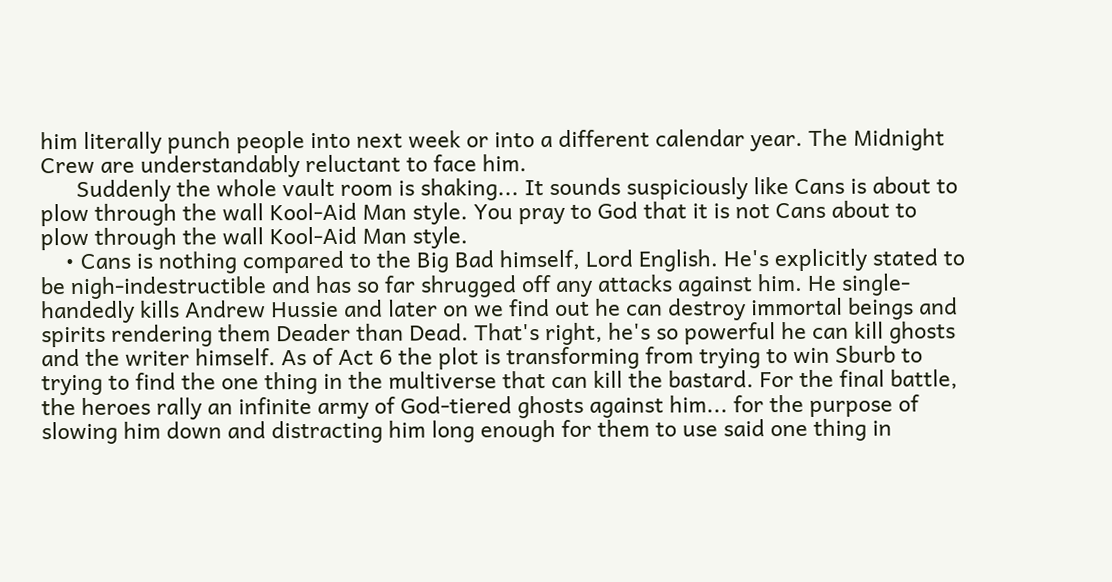him literally punch people into next week or into a different calendar year. The Midnight Crew are understandably reluctant to face him.
      Suddenly the whole vault room is shaking... It sounds suspiciously like Cans is about to plow through the wall Kool-Aid Man style. You pray to God that it is not Cans about to plow through the wall Kool-Aid Man style.
    • Cans is nothing compared to the Big Bad himself, Lord English. He's explicitly stated to be nigh-indestructible and has so far shrugged off any attacks against him. He single-handedly kills Andrew Hussie and later on we find out he can destroy immortal beings and spirits rendering them Deader than Dead. That's right, he's so powerful he can kill ghosts and the writer himself. As of Act 6 the plot is transforming from trying to win Sburb to trying to find the one thing in the multiverse that can kill the bastard. For the final battle, the heroes rally an infinite army of God-tiered ghosts against him... for the purpose of slowing him down and distracting him long enough for them to use said one thing in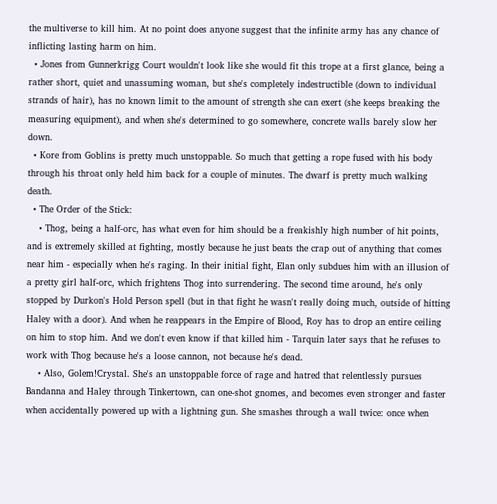the multiverse to kill him. At no point does anyone suggest that the infinite army has any chance of inflicting lasting harm on him.
  • Jones from Gunnerkrigg Court wouldn't look like she would fit this trope at a first glance, being a rather short, quiet and unassuming woman, but she's completely indestructible (down to individual strands of hair), has no known limit to the amount of strength she can exert (she keeps breaking the measuring equipment), and when she's determined to go somewhere, concrete walls barely slow her down.
  • Kore from Goblins is pretty much unstoppable. So much that getting a rope fused with his body through his throat only held him back for a couple of minutes. The dwarf is pretty much walking death.
  • The Order of the Stick:
    • Thog, being a half-orc, has what even for him should be a freakishly high number of hit points, and is extremely skilled at fighting, mostly because he just beats the crap out of anything that comes near him - especially when he's raging. In their initial fight, Elan only subdues him with an illusion of a pretty girl half-orc, which frightens Thog into surrendering. The second time around, he's only stopped by Durkon's Hold Person spell (but in that fight he wasn't really doing much, outside of hitting Haley with a door). And when he reappears in the Empire of Blood, Roy has to drop an entire ceiling on him to stop him. And we don't even know if that killed him - Tarquin later says that he refuses to work with Thog because he's a loose cannon, not because he's dead.
    • Also, Golem!Crystal. She's an unstoppable force of rage and hatred that relentlessly pursues Bandanna and Haley through Tinkertown, can one-shot gnomes, and becomes even stronger and faster when accidentally powered up with a lightning gun. She smashes through a wall twice: once when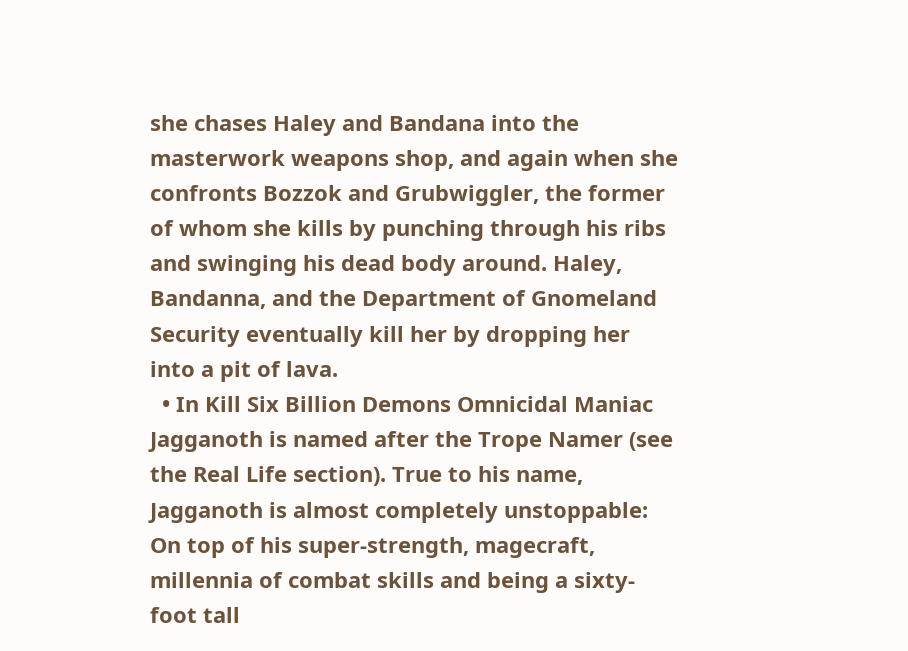she chases Haley and Bandana into the masterwork weapons shop, and again when she confronts Bozzok and Grubwiggler, the former of whom she kills by punching through his ribs and swinging his dead body around. Haley, Bandanna, and the Department of Gnomeland Security eventually kill her by dropping her into a pit of lava.
  • In Kill Six Billion Demons Omnicidal Maniac Jagganoth is named after the Trope Namer (see the Real Life section). True to his name, Jagganoth is almost completely unstoppable: On top of his super-strength, magecraft, millennia of combat skills and being a sixty-foot tall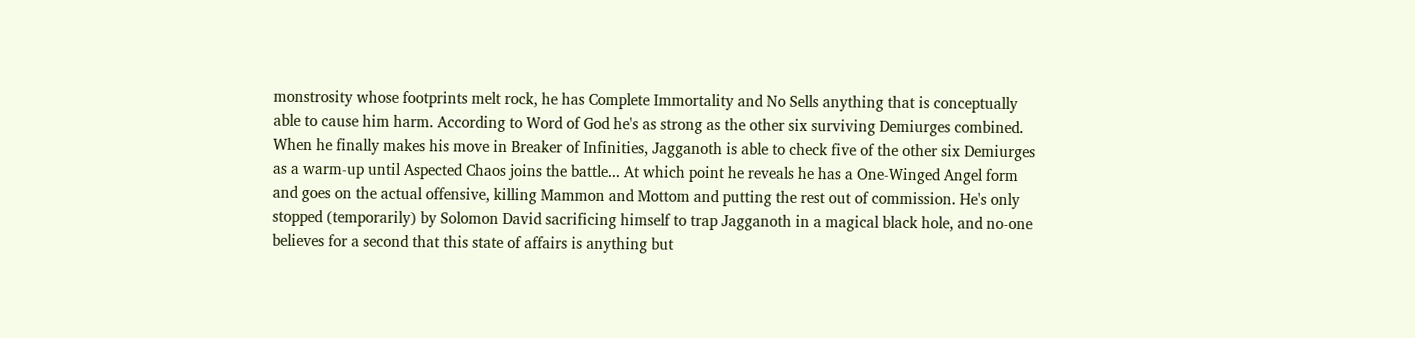monstrosity whose footprints melt rock, he has Complete Immortality and No Sells anything that is conceptually able to cause him harm. According to Word of God he's as strong as the other six surviving Demiurges combined. When he finally makes his move in Breaker of Infinities, Jagganoth is able to check five of the other six Demiurges as a warm-up until Aspected Chaos joins the battle... At which point he reveals he has a One-Winged Angel form and goes on the actual offensive, killing Mammon and Mottom and putting the rest out of commission. He's only stopped (temporarily) by Solomon David sacrificing himself to trap Jagganoth in a magical black hole, and no-one believes for a second that this state of affairs is anything but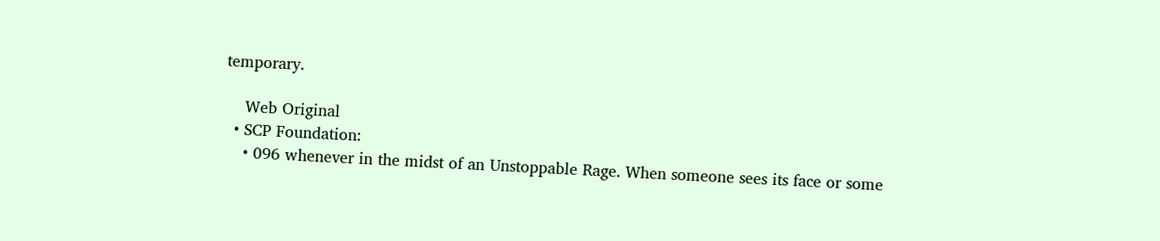temporary.

    Web Original
  • SCP Foundation:
    • 096 whenever in the midst of an Unstoppable Rage. When someone sees its face or some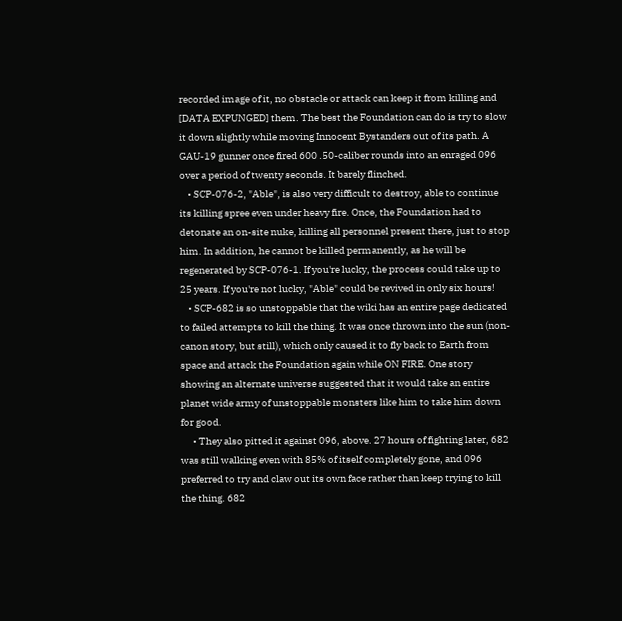recorded image of it, no obstacle or attack can keep it from killing and [DATA EXPUNGED] them. The best the Foundation can do is try to slow it down slightly while moving Innocent Bystanders out of its path. A GAU-19 gunner once fired 600 .50-caliber rounds into an enraged 096 over a period of twenty seconds. It barely flinched.
    • SCP-076-2, "Able", is also very difficult to destroy, able to continue its killing spree even under heavy fire. Once, the Foundation had to detonate an on-site nuke, killing all personnel present there, just to stop him. In addition, he cannot be killed permanently, as he will be regenerated by SCP-076-1. If you're lucky, the process could take up to 25 years. If you're not lucky, "Able" could be revived in only six hours!
    • SCP-682 is so unstoppable that the wiki has an entire page dedicated to failed attempts to kill the thing. It was once thrown into the sun (non-canon story, but still), which only caused it to fly back to Earth from space and attack the Foundation again while ON FIRE. One story showing an alternate universe suggested that it would take an entire planet wide army of unstoppable monsters like him to take him down for good.
      • They also pitted it against 096, above. 27 hours of fighting later, 682 was still walking even with 85% of itself completely gone, and 096 preferred to try and claw out its own face rather than keep trying to kill the thing. 682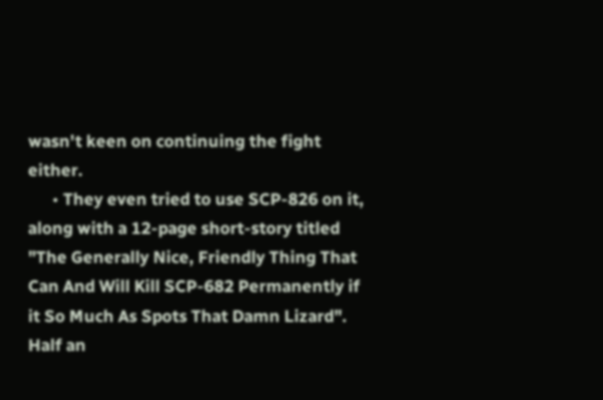wasn't keen on continuing the fight either.
      • They even tried to use SCP-826 on it, along with a 12-page short-story titled "The Generally Nice, Friendly Thing That Can And Will Kill SCP-682 Permanently if it So Much As Spots That Damn Lizard". Half an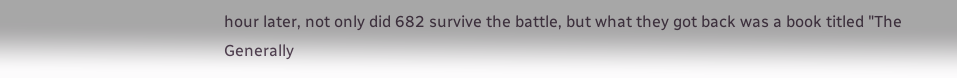hour later, not only did 682 survive the battle, but what they got back was a book titled "The Generally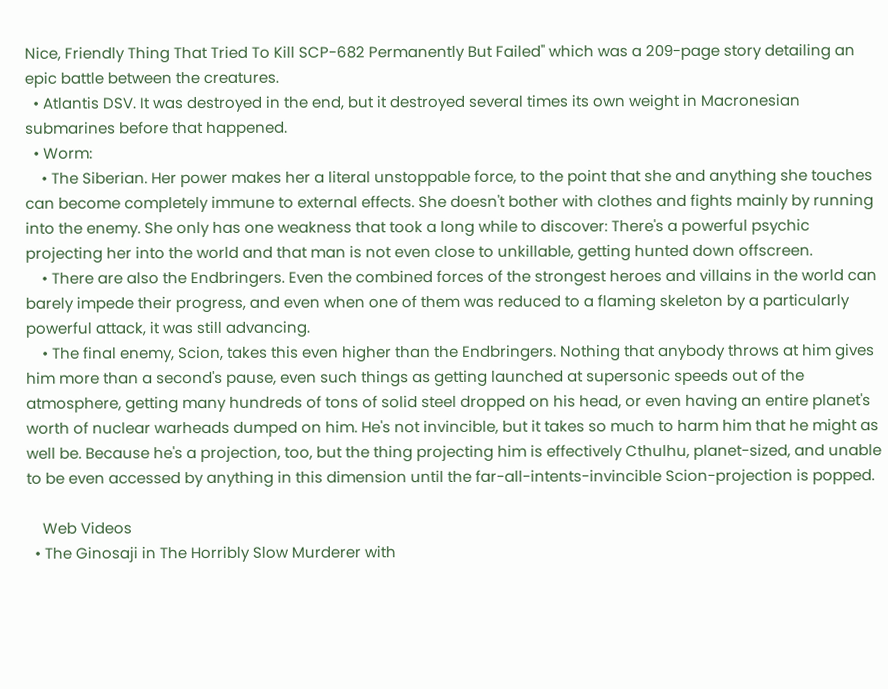Nice, Friendly Thing That Tried To Kill SCP-682 Permanently But Failed" which was a 209-page story detailing an epic battle between the creatures.
  • Atlantis DSV. It was destroyed in the end, but it destroyed several times its own weight in Macronesian submarines before that happened.
  • Worm:
    • The Siberian. Her power makes her a literal unstoppable force, to the point that she and anything she touches can become completely immune to external effects. She doesn't bother with clothes and fights mainly by running into the enemy. She only has one weakness that took a long while to discover: There's a powerful psychic projecting her into the world and that man is not even close to unkillable, getting hunted down offscreen.
    • There are also the Endbringers. Even the combined forces of the strongest heroes and villains in the world can barely impede their progress, and even when one of them was reduced to a flaming skeleton by a particularly powerful attack, it was still advancing.
    • The final enemy, Scion, takes this even higher than the Endbringers. Nothing that anybody throws at him gives him more than a second's pause, even such things as getting launched at supersonic speeds out of the atmosphere, getting many hundreds of tons of solid steel dropped on his head, or even having an entire planet's worth of nuclear warheads dumped on him. He's not invincible, but it takes so much to harm him that he might as well be. Because he's a projection, too, but the thing projecting him is effectively Cthulhu, planet-sized, and unable to be even accessed by anything in this dimension until the far-all-intents-invincible Scion-projection is popped.

    Web Videos
  • The Ginosaji in The Horribly Slow Murderer with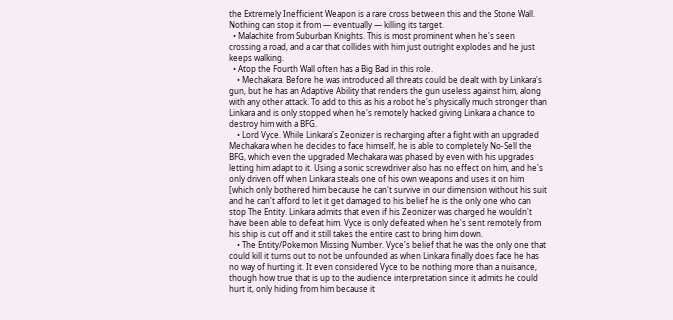the Extremely Inefficient Weapon is a rare cross between this and the Stone Wall. Nothing can stop it from — eventually — killing its target.
  • Malachite from Suburban Knights. This is most prominent when he's seen crossing a road, and a car that collides with him just outright explodes and he just keeps walking.
  • Atop the Fourth Wall often has a Big Bad in this role.
    • Mechakara. Before he was introduced all threats could be dealt with by Linkara's gun, but he has an Adaptive Ability that renders the gun useless against him, along with any other attack. To add to this as his a robot he's physically much stronger than Linkara and is only stopped when he's remotely hacked giving Linkara a chance to destroy him with a BFG.
    • Lord Vyce. While Linkara's Zeonizer is recharging after a fight with an upgraded Mechakara when he decides to face himself, he is able to completely No-Sell the BFG, which even the upgraded Mechakara was phased by even with his upgrades letting him adapt to it. Using a sonic screwdriver also has no effect on him, and he's only driven off when Linkara steals one of his own weapons and uses it on him [which only bothered him because he can't survive in our dimension without his suit and he can't afford to let it get damaged to his belief he is the only one who can stop The Entity. Linkara admits that even if his Zeonizer was charged he wouldn't have been able to defeat him. Vyce is only defeated when he's sent remotely from his ship is cut off and it still takes the entire cast to bring him down.
    • The Entity/Pokemon Missing Number. Vyce's belief that he was the only one that could kill it turns out to not be unfounded as when Linkara finally does face he has no way of hurting it. It even considered Vyce to be nothing more than a nuisance, though how true that is up to the audience interpretation since it admits he could hurt it, only hiding from him because it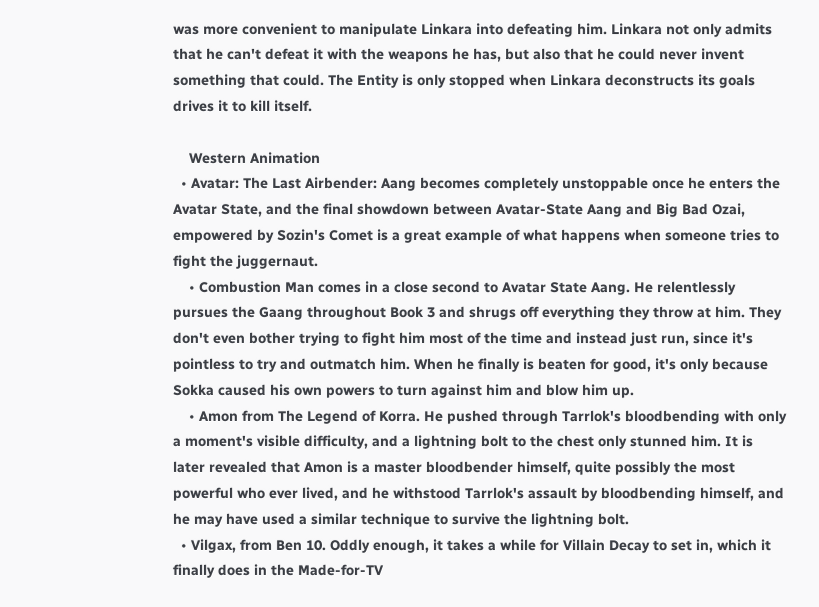was more convenient to manipulate Linkara into defeating him. Linkara not only admits that he can't defeat it with the weapons he has, but also that he could never invent something that could. The Entity is only stopped when Linkara deconstructs its goals drives it to kill itself.

    Western Animation
  • Avatar: The Last Airbender: Aang becomes completely unstoppable once he enters the Avatar State, and the final showdown between Avatar-State Aang and Big Bad Ozai, empowered by Sozin's Comet is a great example of what happens when someone tries to fight the juggernaut.
    • Combustion Man comes in a close second to Avatar State Aang. He relentlessly pursues the Gaang throughout Book 3 and shrugs off everything they throw at him. They don't even bother trying to fight him most of the time and instead just run, since it's pointless to try and outmatch him. When he finally is beaten for good, it's only because Sokka caused his own powers to turn against him and blow him up.
    • Amon from The Legend of Korra. He pushed through Tarrlok's bloodbending with only a moment's visible difficulty, and a lightning bolt to the chest only stunned him. It is later revealed that Amon is a master bloodbender himself, quite possibly the most powerful who ever lived, and he withstood Tarrlok's assault by bloodbending himself, and he may have used a similar technique to survive the lightning bolt.
  • Vilgax, from Ben 10. Oddly enough, it takes a while for Villain Decay to set in, which it finally does in the Made-for-TV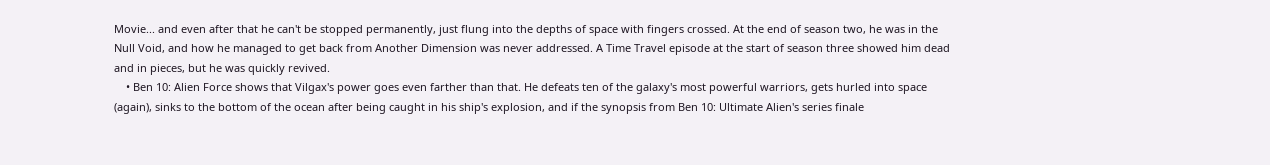Movie... and even after that he can't be stopped permanently, just flung into the depths of space with fingers crossed. At the end of season two, he was in the Null Void, and how he managed to get back from Another Dimension was never addressed. A Time Travel episode at the start of season three showed him dead and in pieces, but he was quickly revived.
    • Ben 10: Alien Force shows that Vilgax's power goes even farther than that. He defeats ten of the galaxy's most powerful warriors, gets hurled into space (again), sinks to the bottom of the ocean after being caught in his ship's explosion, and if the synopsis from Ben 10: Ultimate Alien's series finale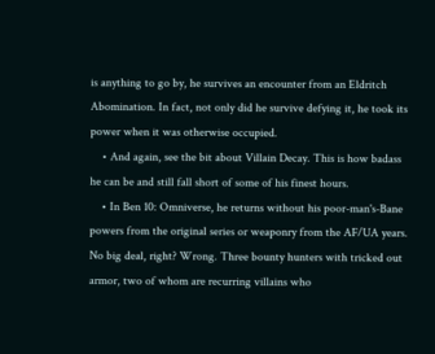is anything to go by, he survives an encounter from an Eldritch Abomination. In fact, not only did he survive defying it, he took its power when it was otherwise occupied.
    • And again, see the bit about Villain Decay. This is how badass he can be and still fall short of some of his finest hours.
    • In Ben 10: Omniverse, he returns without his poor-man's-Bane powers from the original series or weaponry from the AF/UA years. No big deal, right? Wrong. Three bounty hunters with tricked out armor, two of whom are recurring villains who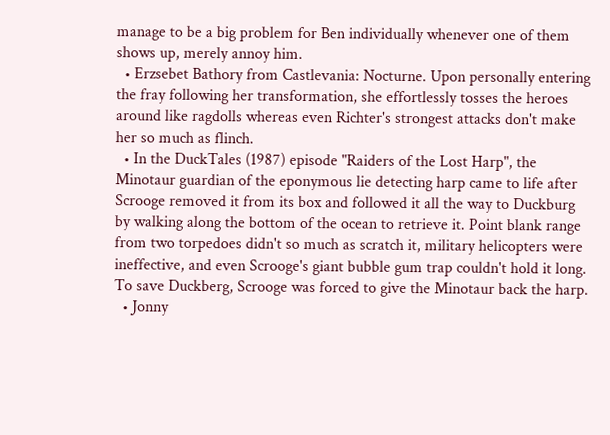manage to be a big problem for Ben individually whenever one of them shows up, merely annoy him.
  • Erzsebet Bathory from Castlevania: Nocturne. Upon personally entering the fray following her transformation, she effortlessly tosses the heroes around like ragdolls whereas even Richter's strongest attacks don't make her so much as flinch.
  • In the DuckTales (1987) episode "Raiders of the Lost Harp", the Minotaur guardian of the eponymous lie detecting harp came to life after Scrooge removed it from its box and followed it all the way to Duckburg by walking along the bottom of the ocean to retrieve it. Point blank range from two torpedoes didn't so much as scratch it, military helicopters were ineffective, and even Scrooge's giant bubble gum trap couldn't hold it long. To save Duckberg, Scrooge was forced to give the Minotaur back the harp.
  • Jonny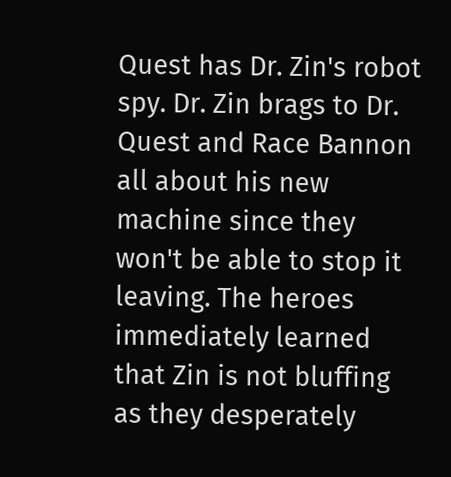Quest has Dr. Zin's robot spy. Dr. Zin brags to Dr. Quest and Race Bannon all about his new machine since they won't be able to stop it leaving. The heroes immediately learned that Zin is not bluffing as they desperately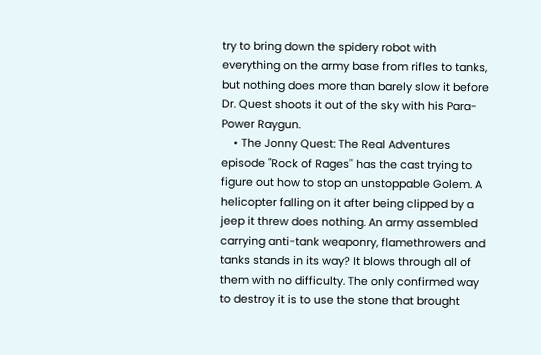try to bring down the spidery robot with everything on the army base from rifles to tanks, but nothing does more than barely slow it before Dr. Quest shoots it out of the sky with his Para-Power Raygun.
    • The Jonny Quest: The Real Adventures episode "Rock of Rages'' has the cast trying to figure out how to stop an unstoppable Golem. A helicopter falling on it after being clipped by a jeep it threw does nothing. An army assembled carrying anti-tank weaponry, flamethrowers and tanks stands in its way? It blows through all of them with no difficulty. The only confirmed way to destroy it is to use the stone that brought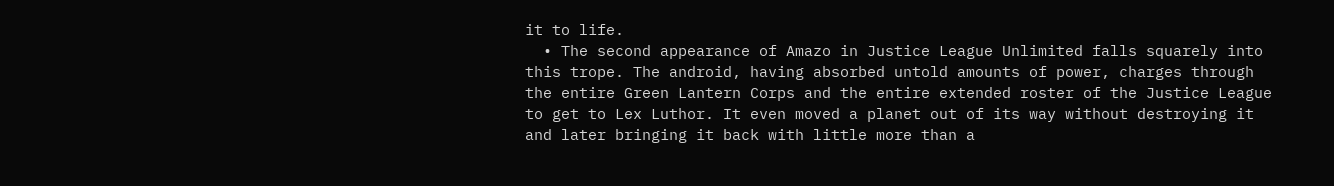it to life.
  • The second appearance of Amazo in Justice League Unlimited falls squarely into this trope. The android, having absorbed untold amounts of power, charges through the entire Green Lantern Corps and the entire extended roster of the Justice League to get to Lex Luthor. It even moved a planet out of its way without destroying it and later bringing it back with little more than a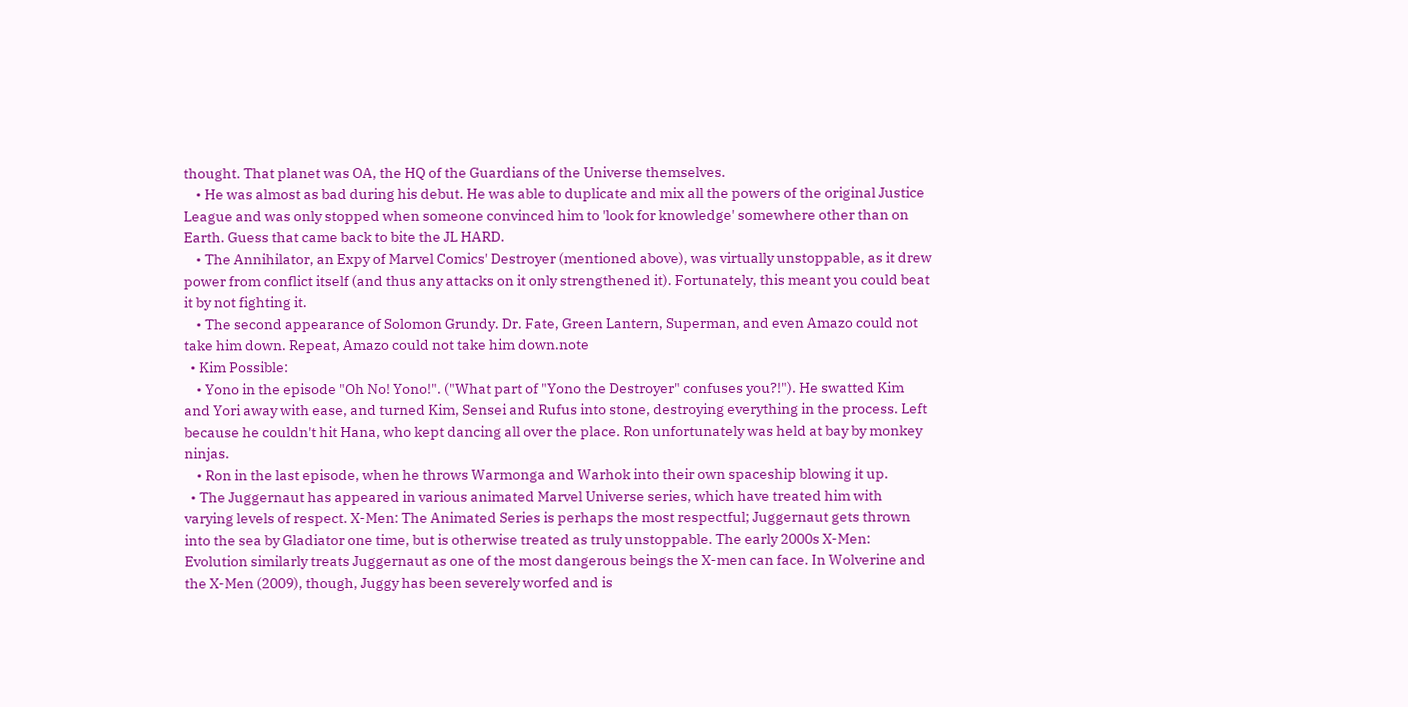thought. That planet was OA, the HQ of the Guardians of the Universe themselves.
    • He was almost as bad during his debut. He was able to duplicate and mix all the powers of the original Justice League and was only stopped when someone convinced him to 'look for knowledge' somewhere other than on Earth. Guess that came back to bite the JL HARD.
    • The Annihilator, an Expy of Marvel Comics' Destroyer (mentioned above), was virtually unstoppable, as it drew power from conflict itself (and thus any attacks on it only strengthened it). Fortunately, this meant you could beat it by not fighting it.
    • The second appearance of Solomon Grundy. Dr. Fate, Green Lantern, Superman, and even Amazo could not take him down. Repeat, Amazo could not take him down.note
  • Kim Possible:
    • Yono in the episode "Oh No! Yono!". ("What part of "Yono the Destroyer" confuses you?!"). He swatted Kim and Yori away with ease, and turned Kim, Sensei and Rufus into stone, destroying everything in the process. Left because he couldn't hit Hana, who kept dancing all over the place. Ron unfortunately was held at bay by monkey ninjas.
    • Ron in the last episode, when he throws Warmonga and Warhok into their own spaceship blowing it up.
  • The Juggernaut has appeared in various animated Marvel Universe series, which have treated him with varying levels of respect. X-Men: The Animated Series is perhaps the most respectful; Juggernaut gets thrown into the sea by Gladiator one time, but is otherwise treated as truly unstoppable. The early 2000s X-Men: Evolution similarly treats Juggernaut as one of the most dangerous beings the X-men can face. In Wolverine and the X-Men (2009), though, Juggy has been severely worfed and is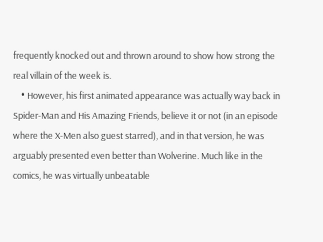frequently knocked out and thrown around to show how strong the real villain of the week is.
    • However, his first animated appearance was actually way back in Spider-Man and His Amazing Friends, believe it or not (in an episode where the X-Men also guest starred), and in that version, he was arguably presented even better than Wolverine. Much like in the comics, he was virtually unbeatable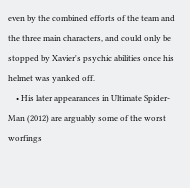even by the combined efforts of the team and the three main characters, and could only be stopped by Xavier's psychic abilities once his helmet was yanked off.
    • His later appearances in Ultimate Spider-Man (2012) are arguably some of the worst worfings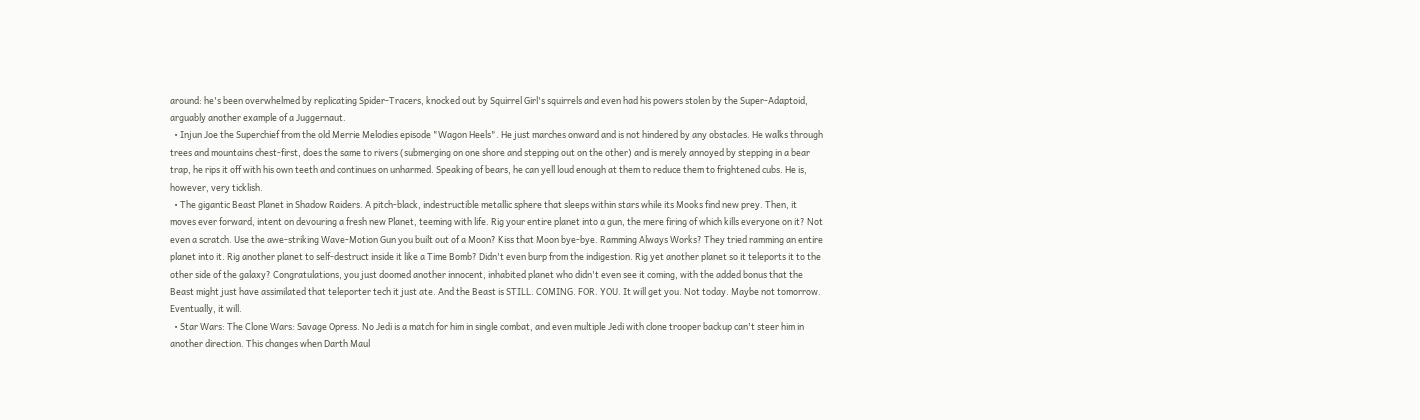around: he's been overwhelmed by replicating Spider-Tracers, knocked out by Squirrel Girl's squirrels and even had his powers stolen by the Super-Adaptoid, arguably another example of a Juggernaut.
  • Injun Joe the Superchief from the old Merrie Melodies episode "Wagon Heels". He just marches onward and is not hindered by any obstacles. He walks through trees and mountains chest-first, does the same to rivers (submerging on one shore and stepping out on the other) and is merely annoyed by stepping in a bear trap, he rips it off with his own teeth and continues on unharmed. Speaking of bears, he can yell loud enough at them to reduce them to frightened cubs. He is, however, very ticklish.
  • The gigantic Beast Planet in Shadow Raiders. A pitch-black, indestructible metallic sphere that sleeps within stars while its Mooks find new prey. Then, it moves ever forward, intent on devouring a fresh new Planet, teeming with life. Rig your entire planet into a gun, the mere firing of which kills everyone on it? Not even a scratch. Use the awe-striking Wave-Motion Gun you built out of a Moon? Kiss that Moon bye-bye. Ramming Always Works? They tried ramming an entire planet into it. Rig another planet to self-destruct inside it like a Time Bomb? Didn't even burp from the indigestion. Rig yet another planet so it teleports it to the other side of the galaxy? Congratulations, you just doomed another innocent, inhabited planet who didn't even see it coming, with the added bonus that the Beast might just have assimilated that teleporter tech it just ate. And the Beast is STILL. COMING. FOR. YOU. It will get you. Not today. Maybe not tomorrow. Eventually, it will.
  • Star Wars: The Clone Wars: Savage Opress. No Jedi is a match for him in single combat, and even multiple Jedi with clone trooper backup can't steer him in another direction. This changes when Darth Maul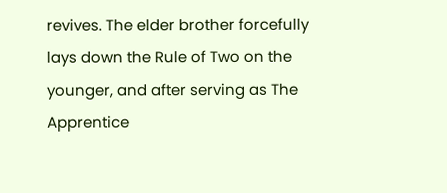revives. The elder brother forcefully lays down the Rule of Two on the younger, and after serving as The Apprentice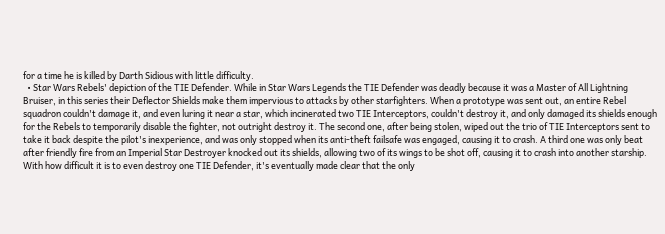for a time he is killed by Darth Sidious with little difficulty.
  • Star Wars Rebels' depiction of the TIE Defender. While in Star Wars Legends the TIE Defender was deadly because it was a Master of All Lightning Bruiser, in this series their Deflector Shields make them impervious to attacks by other starfighters. When a prototype was sent out, an entire Rebel squadron couldn't damage it, and even luring it near a star, which incinerated two TIE Interceptors, couldn't destroy it, and only damaged its shields enough for the Rebels to temporarily disable the fighter, not outright destroy it. The second one, after being stolen, wiped out the trio of TIE Interceptors sent to take it back despite the pilot's inexperience, and was only stopped when its anti-theft failsafe was engaged, causing it to crash. A third one was only beat after friendly fire from an Imperial Star Destroyer knocked out its shields, allowing two of its wings to be shot off, causing it to crash into another starship. With how difficult it is to even destroy one TIE Defender, it's eventually made clear that the only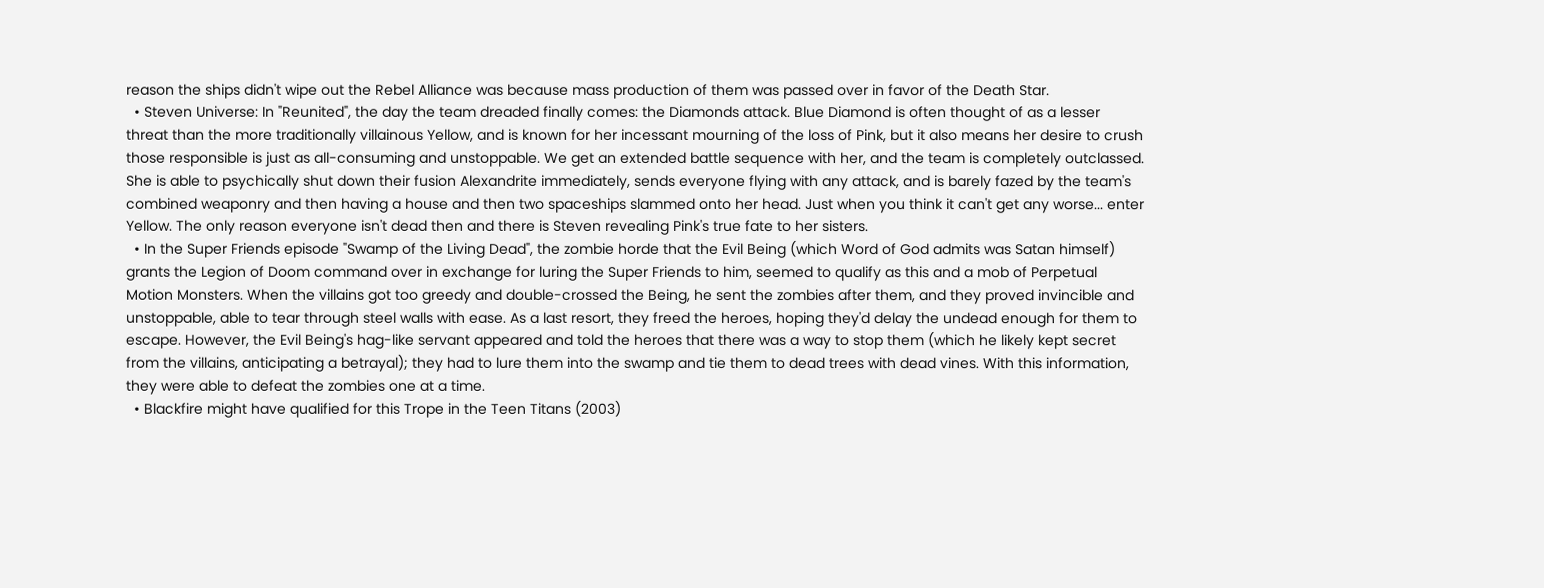reason the ships didn't wipe out the Rebel Alliance was because mass production of them was passed over in favor of the Death Star.
  • Steven Universe: In "Reunited", the day the team dreaded finally comes: the Diamonds attack. Blue Diamond is often thought of as a lesser threat than the more traditionally villainous Yellow, and is known for her incessant mourning of the loss of Pink, but it also means her desire to crush those responsible is just as all-consuming and unstoppable. We get an extended battle sequence with her, and the team is completely outclassed. She is able to psychically shut down their fusion Alexandrite immediately, sends everyone flying with any attack, and is barely fazed by the team's combined weaponry and then having a house and then two spaceships slammed onto her head. Just when you think it can't get any worse... enter Yellow. The only reason everyone isn't dead then and there is Steven revealing Pink's true fate to her sisters.
  • In the Super Friends episode "Swamp of the Living Dead", the zombie horde that the Evil Being (which Word of God admits was Satan himself) grants the Legion of Doom command over in exchange for luring the Super Friends to him, seemed to qualify as this and a mob of Perpetual Motion Monsters. When the villains got too greedy and double-crossed the Being, he sent the zombies after them, and they proved invincible and unstoppable, able to tear through steel walls with ease. As a last resort, they freed the heroes, hoping they'd delay the undead enough for them to escape. However, the Evil Being's hag-like servant appeared and told the heroes that there was a way to stop them (which he likely kept secret from the villains, anticipating a betrayal); they had to lure them into the swamp and tie them to dead trees with dead vines. With this information, they were able to defeat the zombies one at a time.
  • Blackfire might have qualified for this Trope in the Teen Titans (2003)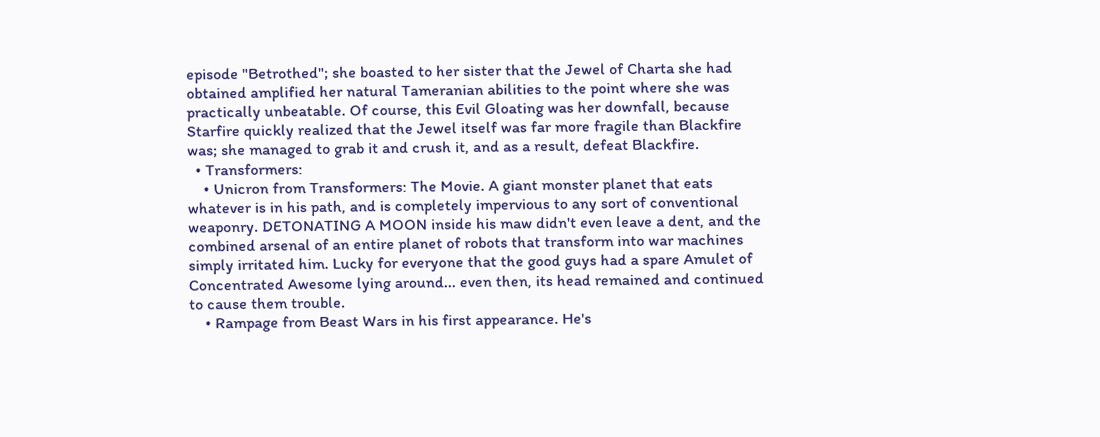episode "Betrothed"; she boasted to her sister that the Jewel of Charta she had obtained amplified her natural Tameranian abilities to the point where she was practically unbeatable. Of course, this Evil Gloating was her downfall, because Starfire quickly realized that the Jewel itself was far more fragile than Blackfire was; she managed to grab it and crush it, and as a result, defeat Blackfire.
  • Transformers:
    • Unicron from Transformers: The Movie. A giant monster planet that eats whatever is in his path, and is completely impervious to any sort of conventional weaponry. DETONATING A MOON inside his maw didn't even leave a dent, and the combined arsenal of an entire planet of robots that transform into war machines simply irritated him. Lucky for everyone that the good guys had a spare Amulet of Concentrated Awesome lying around... even then, its head remained and continued to cause them trouble.
    • Rampage from Beast Wars in his first appearance. He's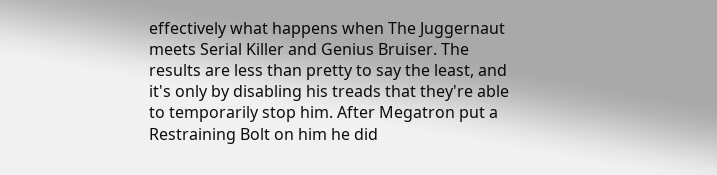effectively what happens when The Juggernaut meets Serial Killer and Genius Bruiser. The results are less than pretty to say the least, and it's only by disabling his treads that they're able to temporarily stop him. After Megatron put a Restraining Bolt on him he did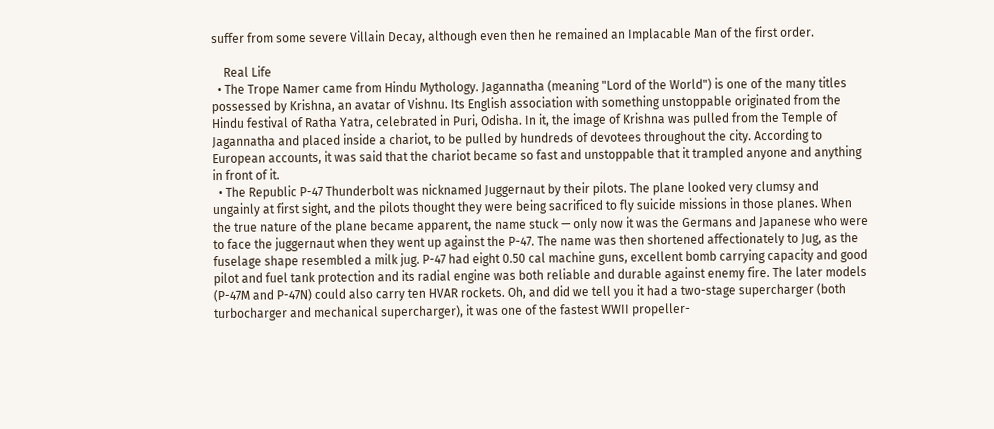suffer from some severe Villain Decay, although even then he remained an Implacable Man of the first order.

    Real Life
  • The Trope Namer came from Hindu Mythology. Jagannatha (meaning "Lord of the World") is one of the many titles possessed by Krishna, an avatar of Vishnu. Its English association with something unstoppable originated from the Hindu festival of Ratha Yatra, celebrated in Puri, Odisha. In it, the image of Krishna was pulled from the Temple of Jagannatha and placed inside a chariot, to be pulled by hundreds of devotees throughout the city. According to European accounts, it was said that the chariot became so fast and unstoppable that it trampled anyone and anything in front of it.
  • The Republic P-47 Thunderbolt was nicknamed Juggernaut by their pilots. The plane looked very clumsy and ungainly at first sight, and the pilots thought they were being sacrificed to fly suicide missions in those planes. When the true nature of the plane became apparent, the name stuck — only now it was the Germans and Japanese who were to face the juggernaut when they went up against the P-47. The name was then shortened affectionately to Jug, as the fuselage shape resembled a milk jug. P-47 had eight 0.50 cal machine guns, excellent bomb carrying capacity and good pilot and fuel tank protection and its radial engine was both reliable and durable against enemy fire. The later models (P-47M and P-47N) could also carry ten HVAR rockets. Oh, and did we tell you it had a two-stage supercharger (both turbocharger and mechanical supercharger), it was one of the fastest WWII propeller-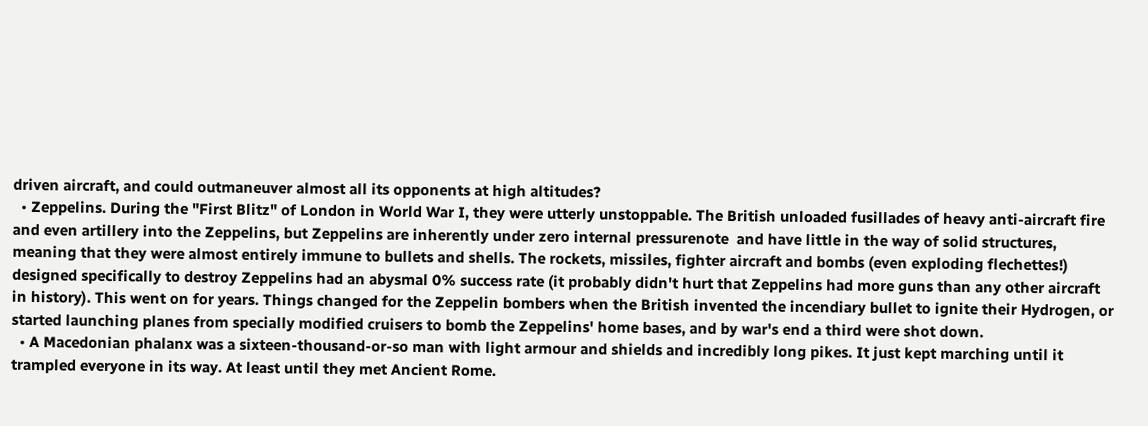driven aircraft, and could outmaneuver almost all its opponents at high altitudes?
  • Zeppelins. During the "First Blitz" of London in World War I, they were utterly unstoppable. The British unloaded fusillades of heavy anti-aircraft fire and even artillery into the Zeppelins, but Zeppelins are inherently under zero internal pressurenote  and have little in the way of solid structures, meaning that they were almost entirely immune to bullets and shells. The rockets, missiles, fighter aircraft and bombs (even exploding flechettes!) designed specifically to destroy Zeppelins had an abysmal 0% success rate (it probably didn't hurt that Zeppelins had more guns than any other aircraft in history). This went on for years. Things changed for the Zeppelin bombers when the British invented the incendiary bullet to ignite their Hydrogen, or started launching planes from specially modified cruisers to bomb the Zeppelins' home bases, and by war's end a third were shot down.
  • A Macedonian phalanx was a sixteen-thousand-or-so man with light armour and shields and incredibly long pikes. It just kept marching until it trampled everyone in its way. At least until they met Ancient Rome.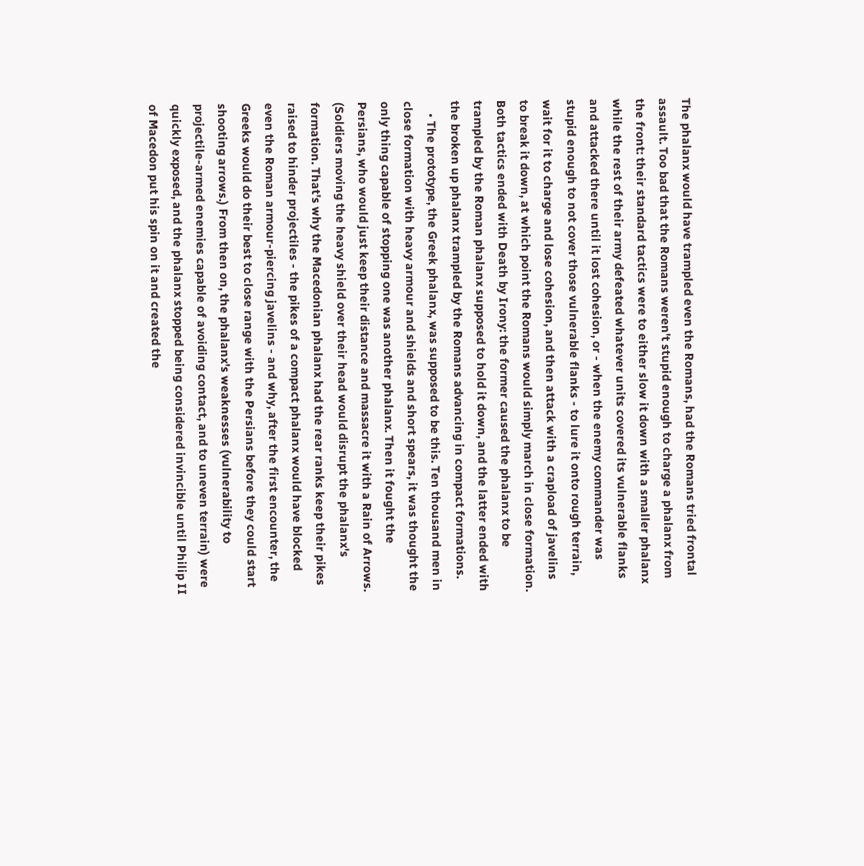The phalanx would have trampled even the Romans, had the Romans tried frontal assault. Too bad that the Romans weren't stupid enough to charge a phalanx from the front: their standard tactics were to either slow it down with a smaller phalanx while the rest of their army defeated whatever units covered its vulnerable flanks and attacked there until it lost cohesion, or - when the enemy commander was stupid enough to not cover those vulnerable flanks - to lure it onto rough terrain, wait for it to charge and lose cohesion, and then attack with a crapload of javelins to break it down, at which point the Romans would simply march in close formation. Both tactics ended with Death by Irony: the former caused the phalanx to be trampled by the Roman phalanx supposed to hold it down, and the latter ended with the broken up phalanx trampled by the Romans advancing in compact formations.
    • The prototype, the Greek phalanx, was supposed to be this. Ten thousand men in close formation with heavy armour and shields and short spears, it was thought the only thing capable of stopping one was another phalanx. Then it fought the Persians, who would just keep their distance and massacre it with a Rain of Arrows. (Soldiers moving the heavy shield over their head would disrupt the phalanx's formation. That's why the Macedonian phalanx had the rear ranks keep their pikes raised to hinder projectiles - the pikes of a compact phalanx would have blocked even the Roman armour-piercing javelins - and why, after the first encounter, the Greeks would do their best to close range with the Persians before they could start shooting arrows.) From then on, the phalanx's weaknesses (vulnerability to projectile-armed enemies capable of avoiding contact, and to uneven terrain) were quickly exposed, and the phalanx stopped being considered invincible until Philip II of Macedon put his spin on it and created the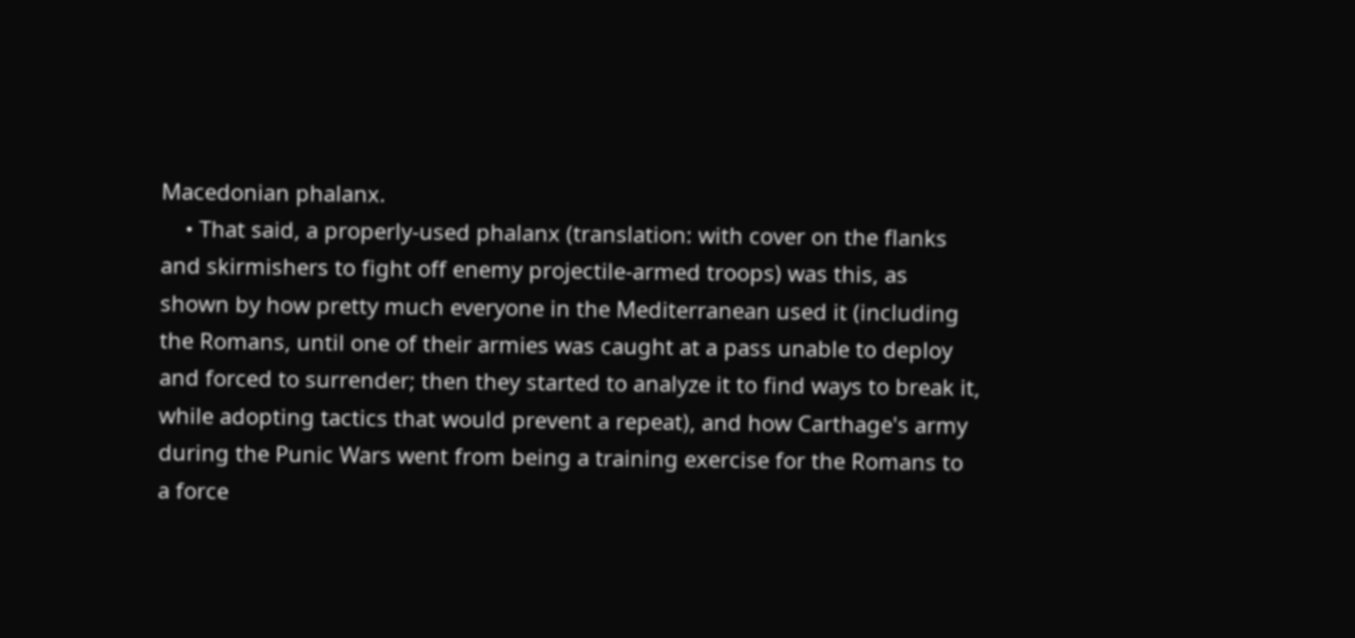Macedonian phalanx.
    • That said, a properly-used phalanx (translation: with cover on the flanks and skirmishers to fight off enemy projectile-armed troops) was this, as shown by how pretty much everyone in the Mediterranean used it (including the Romans, until one of their armies was caught at a pass unable to deploy and forced to surrender; then they started to analyze it to find ways to break it, while adopting tactics that would prevent a repeat), and how Carthage's army during the Punic Wars went from being a training exercise for the Romans to a force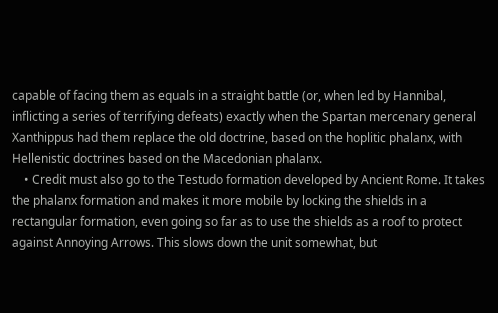capable of facing them as equals in a straight battle (or, when led by Hannibal, inflicting a series of terrifying defeats) exactly when the Spartan mercenary general Xanthippus had them replace the old doctrine, based on the hoplitic phalanx, with Hellenistic doctrines based on the Macedonian phalanx.
    • Credit must also go to the Testudo formation developed by Ancient Rome. It takes the phalanx formation and makes it more mobile by locking the shields in a rectangular formation, even going so far as to use the shields as a roof to protect against Annoying Arrows. This slows down the unit somewhat, but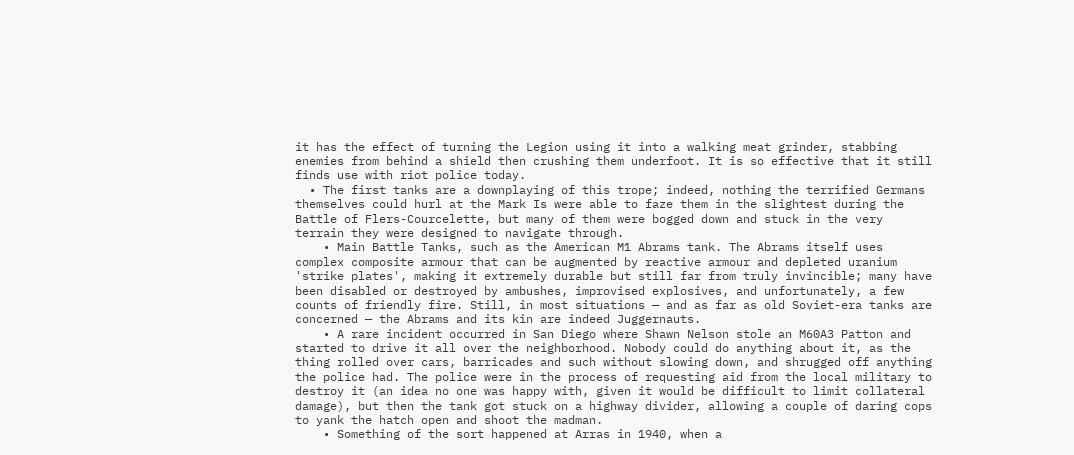it has the effect of turning the Legion using it into a walking meat grinder, stabbing enemies from behind a shield then crushing them underfoot. It is so effective that it still finds use with riot police today.
  • The first tanks are a downplaying of this trope; indeed, nothing the terrified Germans themselves could hurl at the Mark Is were able to faze them in the slightest during the Battle of Flers-Courcelette, but many of them were bogged down and stuck in the very terrain they were designed to navigate through.
    • Main Battle Tanks, such as the American M1 Abrams tank. The Abrams itself uses complex composite armour that can be augmented by reactive armour and depleted uranium 'strike plates', making it extremely durable but still far from truly invincible; many have been disabled or destroyed by ambushes, improvised explosives, and unfortunately, a few counts of friendly fire. Still, in most situations — and as far as old Soviet-era tanks are concerned — the Abrams and its kin are indeed Juggernauts.
    • A rare incident occurred in San Diego where Shawn Nelson stole an M60A3 Patton and started to drive it all over the neighborhood. Nobody could do anything about it, as the thing rolled over cars, barricades and such without slowing down, and shrugged off anything the police had. The police were in the process of requesting aid from the local military to destroy it (an idea no one was happy with, given it would be difficult to limit collateral damage), but then the tank got stuck on a highway divider, allowing a couple of daring cops to yank the hatch open and shoot the madman.
    • Something of the sort happened at Arras in 1940, when a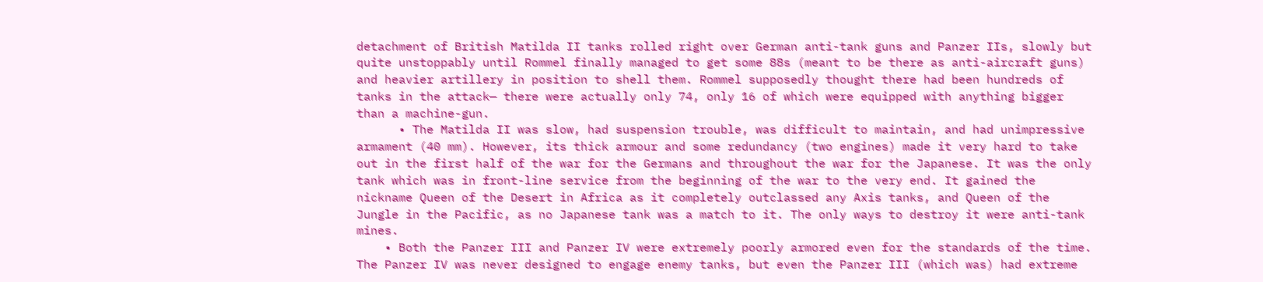detachment of British Matilda II tanks rolled right over German anti-tank guns and Panzer IIs, slowly but quite unstoppably until Rommel finally managed to get some 88s (meant to be there as anti-aircraft guns) and heavier artillery in position to shell them. Rommel supposedly thought there had been hundreds of tanks in the attack— there were actually only 74, only 16 of which were equipped with anything bigger than a machine-gun.
      • The Matilda II was slow, had suspension trouble, was difficult to maintain, and had unimpressive armament (40 mm). However, its thick armour and some redundancy (two engines) made it very hard to take out in the first half of the war for the Germans and throughout the war for the Japanese. It was the only tank which was in front-line service from the beginning of the war to the very end. It gained the nickname Queen of the Desert in Africa as it completely outclassed any Axis tanks, and Queen of the Jungle in the Pacific, as no Japanese tank was a match to it. The only ways to destroy it were anti-tank mines.
    • Both the Panzer III and Panzer IV were extremely poorly armored even for the standards of the time. The Panzer IV was never designed to engage enemy tanks, but even the Panzer III (which was) had extreme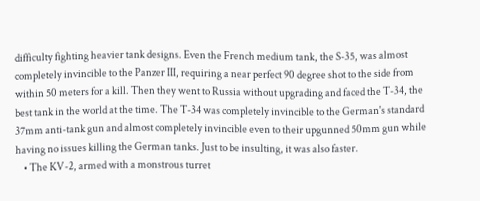difficulty fighting heavier tank designs. Even the French medium tank, the S-35, was almost completely invincible to the Panzer III, requiring a near perfect 90 degree shot to the side from within 50 meters for a kill. Then they went to Russia without upgrading and faced the T-34, the best tank in the world at the time. The T-34 was completely invincible to the German's standard 37mm anti-tank gun and almost completely invincible even to their upgunned 50mm gun while having no issues killing the German tanks. Just to be insulting, it was also faster.
    • The KV-2, armed with a monstrous turret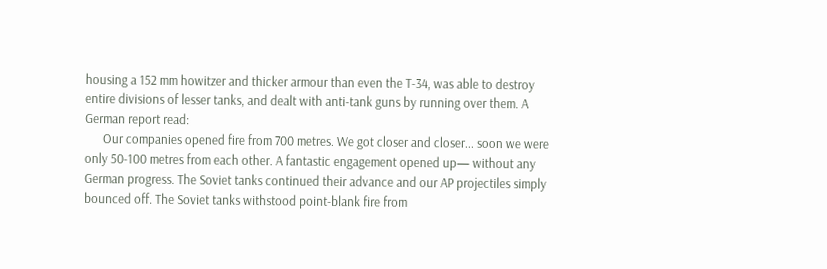housing a 152 mm howitzer and thicker armour than even the T-34, was able to destroy entire divisions of lesser tanks, and dealt with anti-tank guns by running over them. A German report read:
      Our companies opened fire from 700 metres. We got closer and closer... soon we were only 50-100 metres from each other. A fantastic engagement opened up— without any German progress. The Soviet tanks continued their advance and our AP projectiles simply bounced off. The Soviet tanks withstood point-blank fire from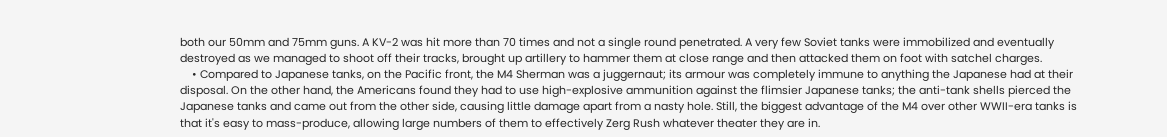both our 50mm and 75mm guns. A KV-2 was hit more than 70 times and not a single round penetrated. A very few Soviet tanks were immobilized and eventually destroyed as we managed to shoot off their tracks, brought up artillery to hammer them at close range and then attacked them on foot with satchel charges.
    • Compared to Japanese tanks, on the Pacific front, the M4 Sherman was a juggernaut; its armour was completely immune to anything the Japanese had at their disposal. On the other hand, the Americans found they had to use high-explosive ammunition against the flimsier Japanese tanks; the anti-tank shells pierced the Japanese tanks and came out from the other side, causing little damage apart from a nasty hole. Still, the biggest advantage of the M4 over other WWII-era tanks is that it's easy to mass-produce, allowing large numbers of them to effectively Zerg Rush whatever theater they are in.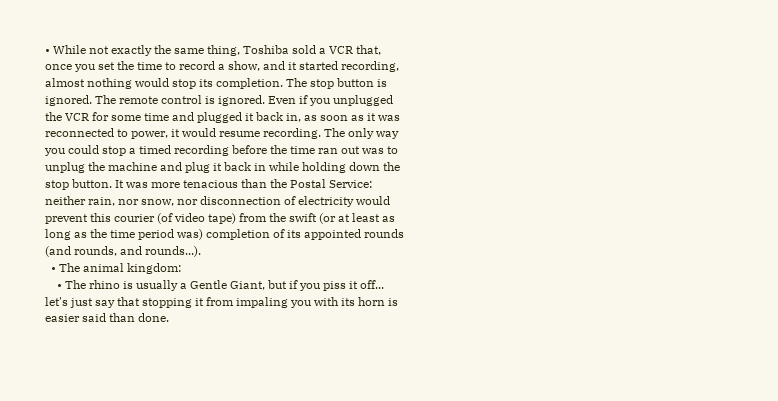• While not exactly the same thing, Toshiba sold a VCR that, once you set the time to record a show, and it started recording, almost nothing would stop its completion. The stop button is ignored. The remote control is ignored. Even if you unplugged the VCR for some time and plugged it back in, as soon as it was reconnected to power, it would resume recording. The only way you could stop a timed recording before the time ran out was to unplug the machine and plug it back in while holding down the stop button. It was more tenacious than the Postal Service: neither rain, nor snow, nor disconnection of electricity would prevent this courier (of video tape) from the swift (or at least as long as the time period was) completion of its appointed rounds (and rounds, and rounds...).
  • The animal kingdom:
    • The rhino is usually a Gentle Giant, but if you piss it off... let's just say that stopping it from impaling you with its horn is easier said than done.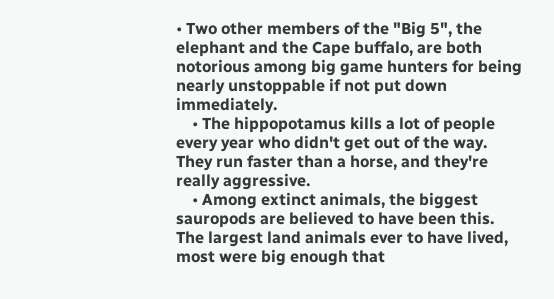• Two other members of the "Big 5", the elephant and the Cape buffalo, are both notorious among big game hunters for being nearly unstoppable if not put down immediately.
    • The hippopotamus kills a lot of people every year who didn't get out of the way. They run faster than a horse, and they're really aggressive.
    • Among extinct animals, the biggest sauropods are believed to have been this. The largest land animals ever to have lived, most were big enough that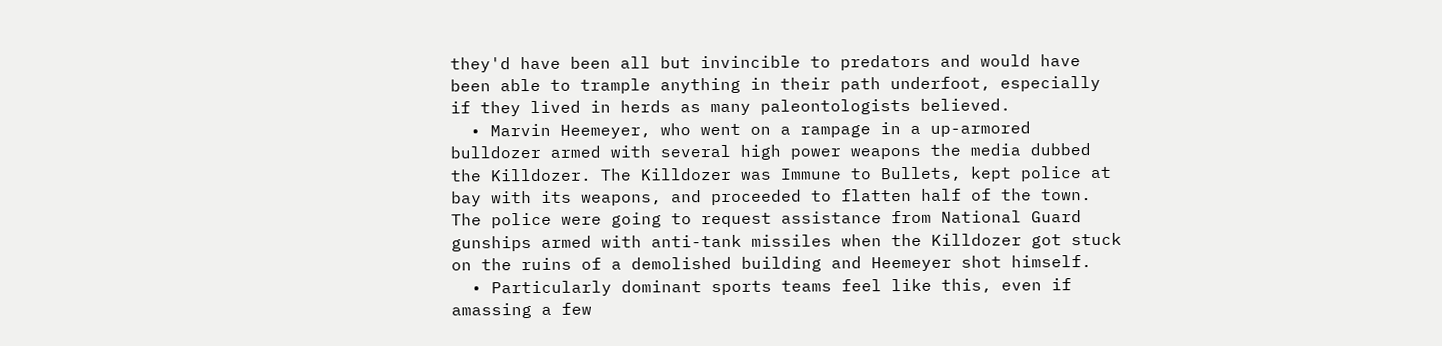they'd have been all but invincible to predators and would have been able to trample anything in their path underfoot, especially if they lived in herds as many paleontologists believed.
  • Marvin Heemeyer, who went on a rampage in a up-armored bulldozer armed with several high power weapons the media dubbed the Killdozer. The Killdozer was Immune to Bullets, kept police at bay with its weapons, and proceeded to flatten half of the town. The police were going to request assistance from National Guard gunships armed with anti-tank missiles when the Killdozer got stuck on the ruins of a demolished building and Heemeyer shot himself.
  • Particularly dominant sports teams feel like this, even if amassing a few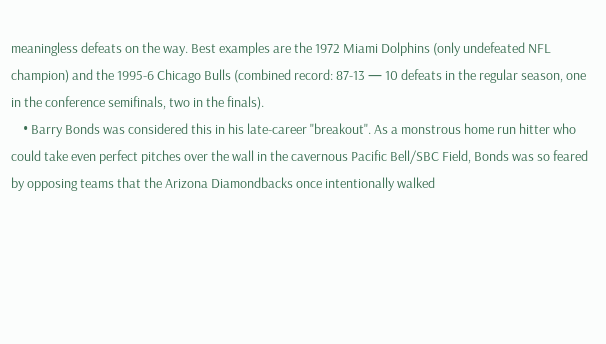meaningless defeats on the way. Best examples are the 1972 Miami Dolphins (only undefeated NFL champion) and the 1995-6 Chicago Bulls (combined record: 87-13 — 10 defeats in the regular season, one in the conference semifinals, two in the finals).
    • Barry Bonds was considered this in his late-career "breakout". As a monstrous home run hitter who could take even perfect pitches over the wall in the cavernous Pacific Bell/SBC Field, Bonds was so feared by opposing teams that the Arizona Diamondbacks once intentionally walked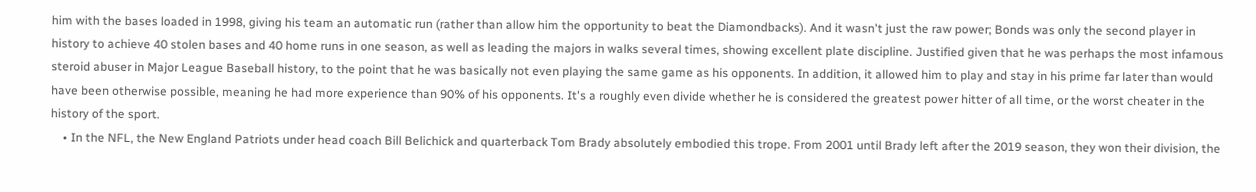him with the bases loaded in 1998, giving his team an automatic run (rather than allow him the opportunity to beat the Diamondbacks). And it wasn't just the raw power; Bonds was only the second player in history to achieve 40 stolen bases and 40 home runs in one season, as well as leading the majors in walks several times, showing excellent plate discipline. Justified given that he was perhaps the most infamous steroid abuser in Major League Baseball history, to the point that he was basically not even playing the same game as his opponents. In addition, it allowed him to play and stay in his prime far later than would have been otherwise possible, meaning he had more experience than 90% of his opponents. It's a roughly even divide whether he is considered the greatest power hitter of all time, or the worst cheater in the history of the sport.
    • In the NFL, the New England Patriots under head coach Bill Belichick and quarterback Tom Brady absolutely embodied this trope. From 2001 until Brady left after the 2019 season, they won their division, the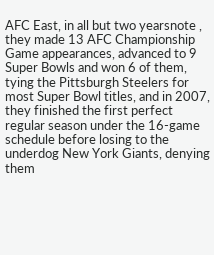AFC East, in all but two yearsnote , they made 13 AFC Championship Game appearances, advanced to 9 Super Bowls and won 6 of them, tying the Pittsburgh Steelers for most Super Bowl titles, and in 2007, they finished the first perfect regular season under the 16-game schedule before losing to the underdog New York Giants, denying them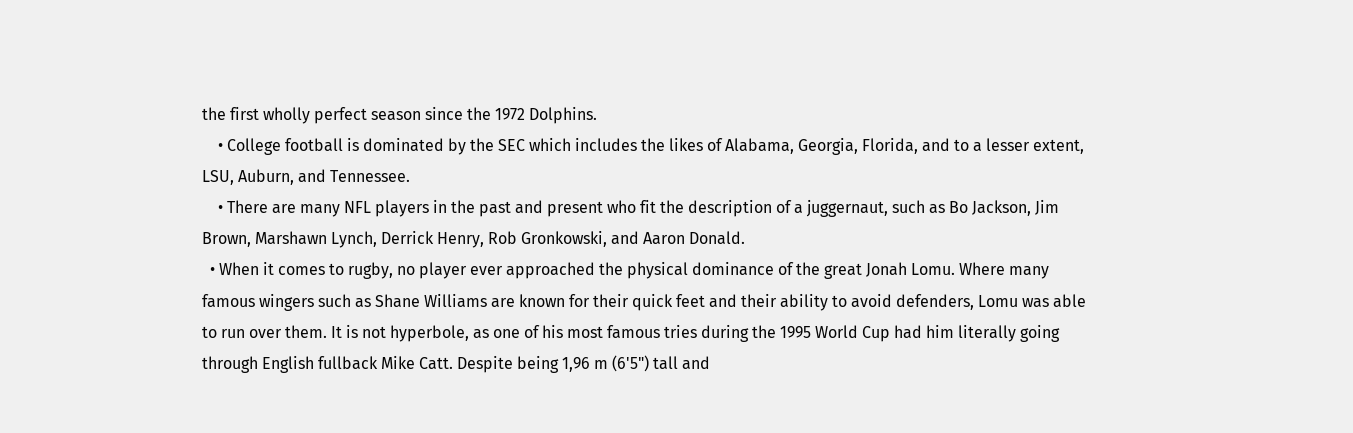the first wholly perfect season since the 1972 Dolphins.
    • College football is dominated by the SEC which includes the likes of Alabama, Georgia, Florida, and to a lesser extent, LSU, Auburn, and Tennessee.
    • There are many NFL players in the past and present who fit the description of a juggernaut, such as Bo Jackson, Jim Brown, Marshawn Lynch, Derrick Henry, Rob Gronkowski, and Aaron Donald.
  • When it comes to rugby, no player ever approached the physical dominance of the great Jonah Lomu. Where many famous wingers such as Shane Williams are known for their quick feet and their ability to avoid defenders, Lomu was able to run over them. It is not hyperbole, as one of his most famous tries during the 1995 World Cup had him literally going through English fullback Mike Catt. Despite being 1,96 m (6'5") tall and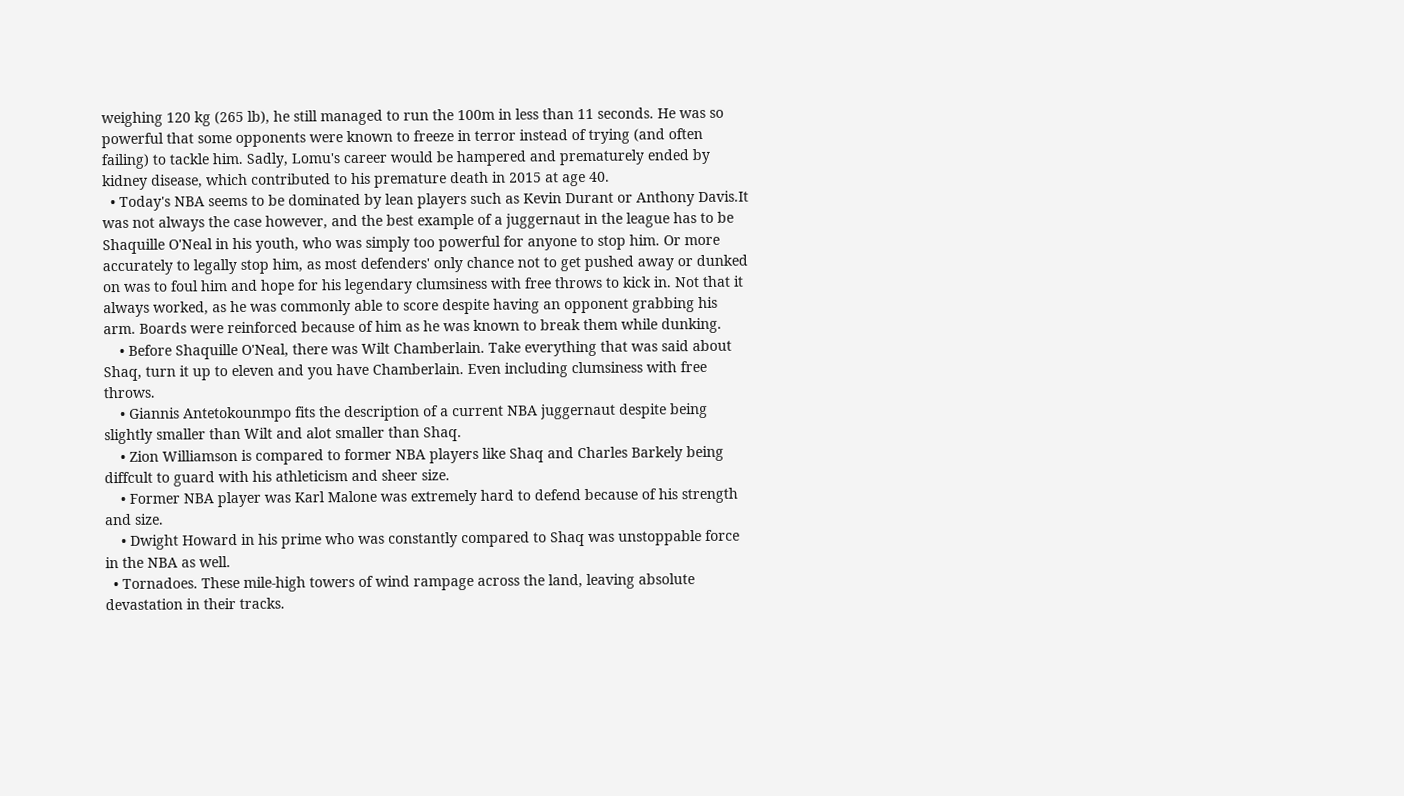weighing 120 kg (265 lb), he still managed to run the 100m in less than 11 seconds. He was so powerful that some opponents were known to freeze in terror instead of trying (and often failing) to tackle him. Sadly, Lomu's career would be hampered and prematurely ended by kidney disease, which contributed to his premature death in 2015 at age 40.
  • Today's NBA seems to be dominated by lean players such as Kevin Durant or Anthony Davis.It was not always the case however, and the best example of a juggernaut in the league has to be Shaquille O'Neal in his youth, who was simply too powerful for anyone to stop him. Or more accurately to legally stop him, as most defenders' only chance not to get pushed away or dunked on was to foul him and hope for his legendary clumsiness with free throws to kick in. Not that it always worked, as he was commonly able to score despite having an opponent grabbing his arm. Boards were reinforced because of him as he was known to break them while dunking.
    • Before Shaquille O'Neal, there was Wilt Chamberlain. Take everything that was said about Shaq, turn it up to eleven and you have Chamberlain. Even including clumsiness with free throws.
    • Giannis Antetokounmpo fits the description of a current NBA juggernaut despite being slightly smaller than Wilt and alot smaller than Shaq.
    • Zion Williamson is compared to former NBA players like Shaq and Charles Barkely being diffcult to guard with his athleticism and sheer size.
    • Former NBA player was Karl Malone was extremely hard to defend because of his strength and size.
    • Dwight Howard in his prime who was constantly compared to Shaq was unstoppable force in the NBA as well.
  • Tornadoes. These mile-high towers of wind rampage across the land, leaving absolute devastation in their tracks.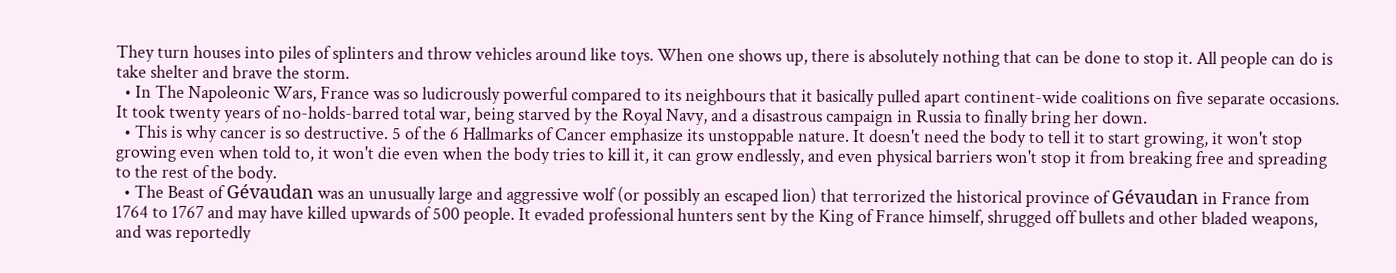They turn houses into piles of splinters and throw vehicles around like toys. When one shows up, there is absolutely nothing that can be done to stop it. All people can do is take shelter and brave the storm.
  • In The Napoleonic Wars, France was so ludicrously powerful compared to its neighbours that it basically pulled apart continent-wide coalitions on five separate occasions. It took twenty years of no-holds-barred total war, being starved by the Royal Navy, and a disastrous campaign in Russia to finally bring her down.
  • This is why cancer is so destructive. 5 of the 6 Hallmarks of Cancer emphasize its unstoppable nature. It doesn't need the body to tell it to start growing, it won't stop growing even when told to, it won't die even when the body tries to kill it, it can grow endlessly, and even physical barriers won't stop it from breaking free and spreading to the rest of the body.
  • The Beast of Gévaudan was an unusually large and aggressive wolf (or possibly an escaped lion) that terrorized the historical province of Gévaudan in France from 1764 to 1767 and may have killed upwards of 500 people. It evaded professional hunters sent by the King of France himself, shrugged off bullets and other bladed weapons, and was reportedly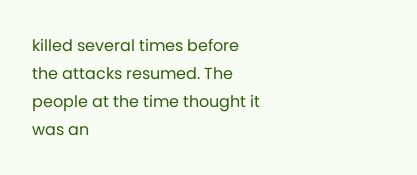killed several times before the attacks resumed. The people at the time thought it was an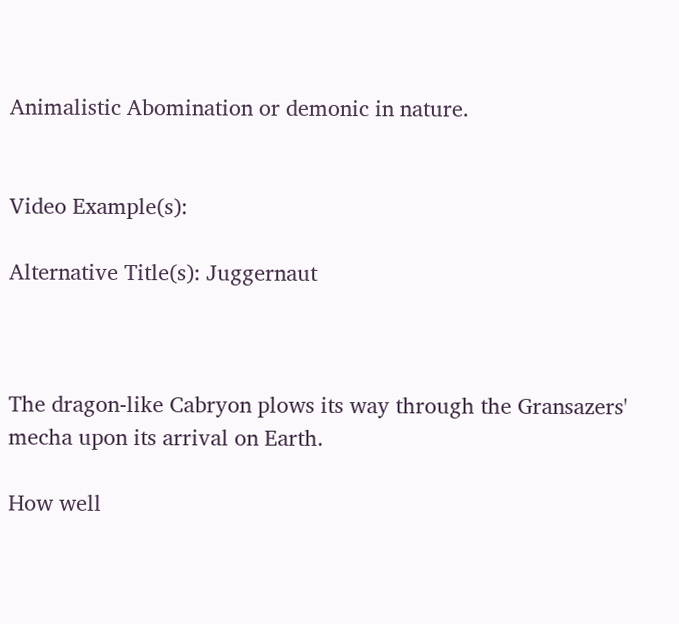Animalistic Abomination or demonic in nature.


Video Example(s):

Alternative Title(s): Juggernaut



The dragon-like Cabryon plows its way through the Gransazers' mecha upon its arrival on Earth.

How well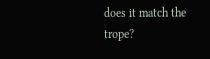does it match the trope?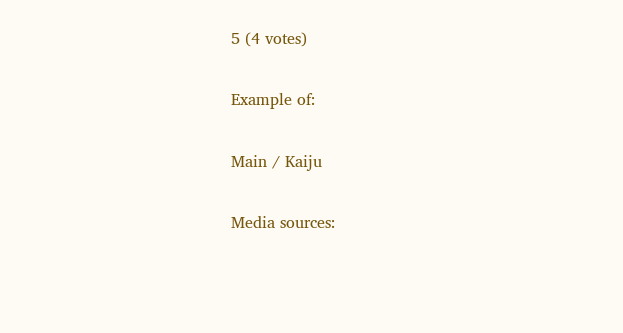5 (4 votes)

Example of:

Main / Kaiju

Media sources: